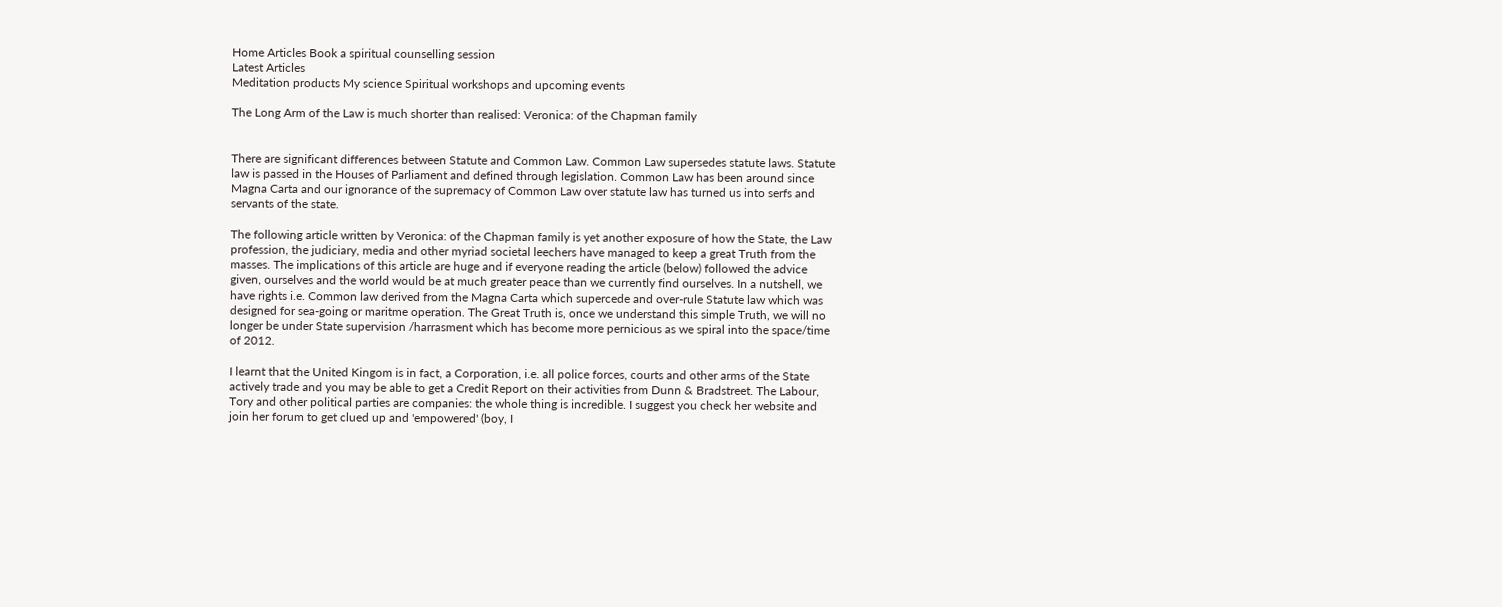Home Articles Book a spiritual counselling session
Latest Articles
Meditation products My science Spiritual workshops and upcoming events

The Long Arm of the Law is much shorter than realised: Veronica: of the Chapman family


There are significant differences between Statute and Common Law. Common Law supersedes statute laws. Statute law is passed in the Houses of Parliament and defined through legislation. Common Law has been around since Magna Carta and our ignorance of the supremacy of Common Law over statute law has turned us into serfs and servants of the state.

The following article written by Veronica: of the Chapman family is yet another exposure of how the State, the Law profession, the judiciary, media and other myriad societal leechers have managed to keep a great Truth from the masses. The implications of this article are huge and if everyone reading the article (below) followed the advice given, ourselves and the world would be at much greater peace than we currently find ourselves. In a nutshell, we have rights i.e. Common law derived from the Magna Carta which supercede and over-rule Statute law which was designed for sea-going or maritme operation. The Great Truth is, once we understand this simple Truth, we will no longer be under State supervision /harrasment which has become more pernicious as we spiral into the space/time of 2012.

I learnt that the United Kingom is in fact, a Corporation, i.e. all police forces, courts and other arms of the State actively trade and you may be able to get a Credit Report on their activities from Dunn & Bradstreet. The Labour, Tory and other political parties are companies: the whole thing is incredible. I suggest you check her website and join her forum to get clued up and 'empowered' (boy, I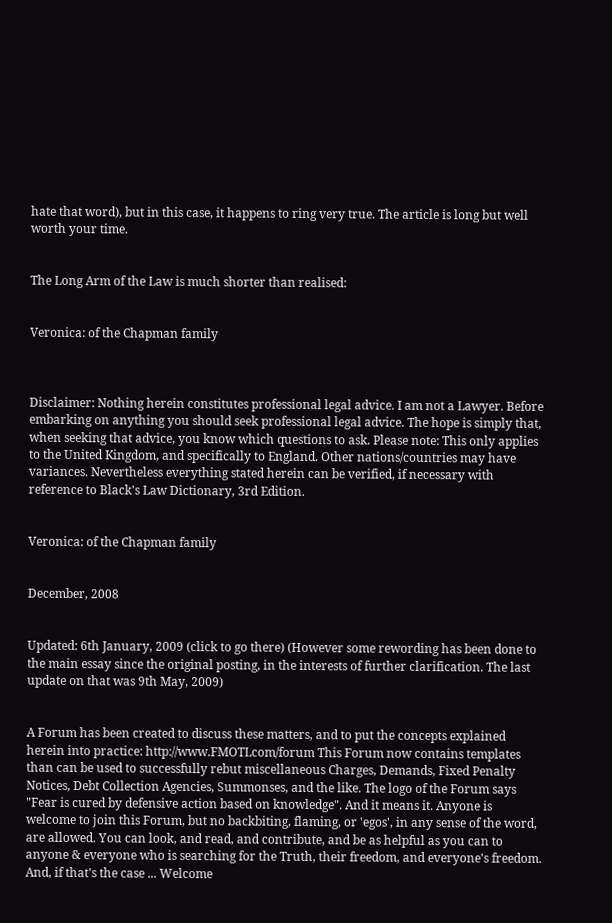hate that word), but in this case, it happens to ring very true. The article is long but well worth your time.


The Long Arm of the Law is much shorter than realised:


Veronica: of the Chapman family



Disclaimer: Nothing herein constitutes professional legal advice. I am not a Lawyer. Before embarking on anything you should seek professional legal advice. The hope is simply that, when seeking that advice, you know which questions to ask. Please note: This only applies to the United Kingdom, and specifically to England. Other nations/countries may have variances. Nevertheless everything stated herein can be verified, if necessary with reference to Black's Law Dictionary, 3rd Edition.


Veronica: of the Chapman family


December, 2008


Updated: 6th January, 2009 (click to go there) (However some rewording has been done to the main essay since the original posting, in the interests of further clarification. The last update on that was 9th May, 2009)


A Forum has been created to discuss these matters, and to put the concepts explained herein into practice: http://www.FMOTLcom/forum This Forum now contains templates than can be used to successfully rebut miscellaneous Charges, Demands, Fixed Penalty Notices, Debt Collection Agencies, Summonses, and the like. The logo of the Forum says "Fear is cured by defensive action based on knowledge". And it means it. Anyone is welcome to join this Forum, but no backbiting, flaming, or 'egos', in any sense of the word, are allowed. You can look, and read, and contribute, and be as helpful as you can to anyone & everyone who is searching for the Truth, their freedom, and everyone's freedom. And, if that's the case ... Welcome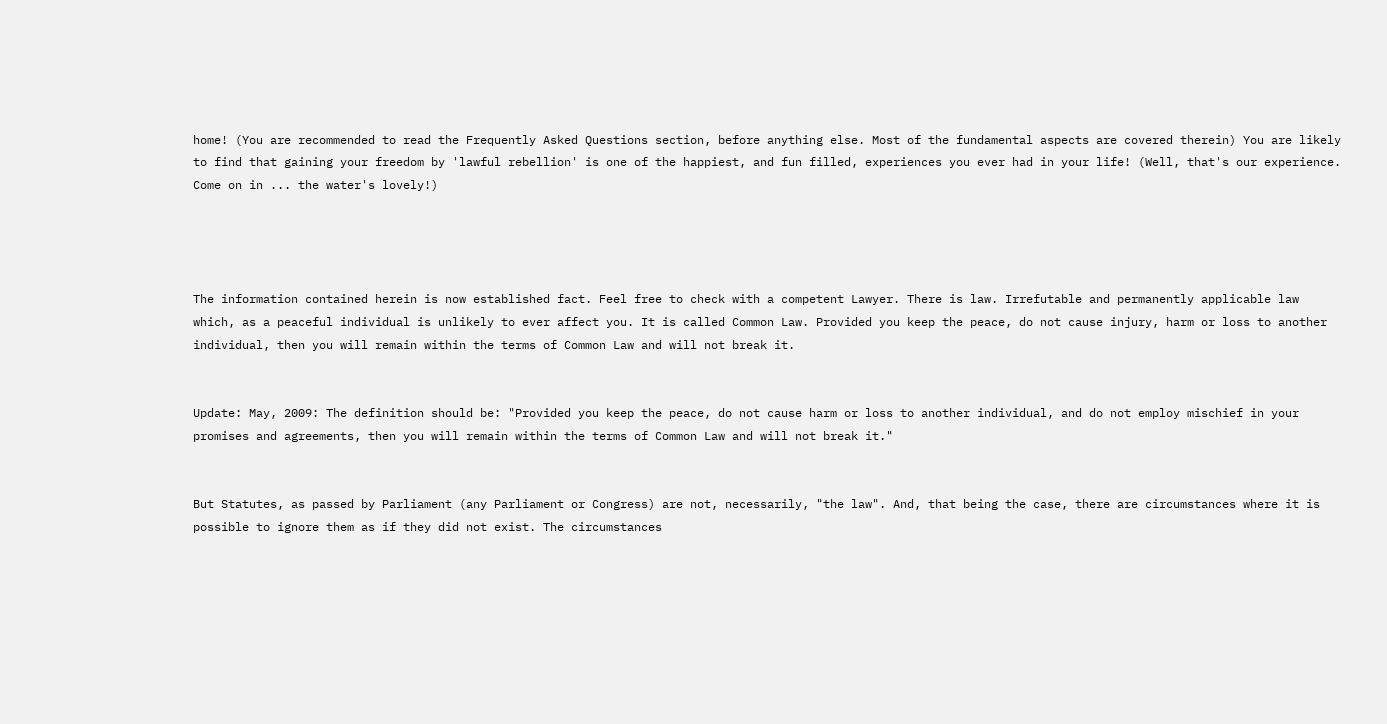home! (You are recommended to read the Frequently Asked Questions section, before anything else. Most of the fundamental aspects are covered therein) You are likely to find that gaining your freedom by 'lawful rebellion' is one of the happiest, and fun filled, experiences you ever had in your life! (Well, that's our experience. Come on in ... the water's lovely!)




The information contained herein is now established fact. Feel free to check with a competent Lawyer. There is law. Irrefutable and permanently applicable law which, as a peaceful individual is unlikely to ever affect you. It is called Common Law. Provided you keep the peace, do not cause injury, harm or loss to another individual, then you will remain within the terms of Common Law and will not break it.


Update: May, 2009: The definition should be: "Provided you keep the peace, do not cause harm or loss to another individual, and do not employ mischief in your promises and agreements, then you will remain within the terms of Common Law and will not break it."


But Statutes, as passed by Parliament (any Parliament or Congress) are not, necessarily, "the law". And, that being the case, there are circumstances where it is possible to ignore them as if they did not exist. The circumstances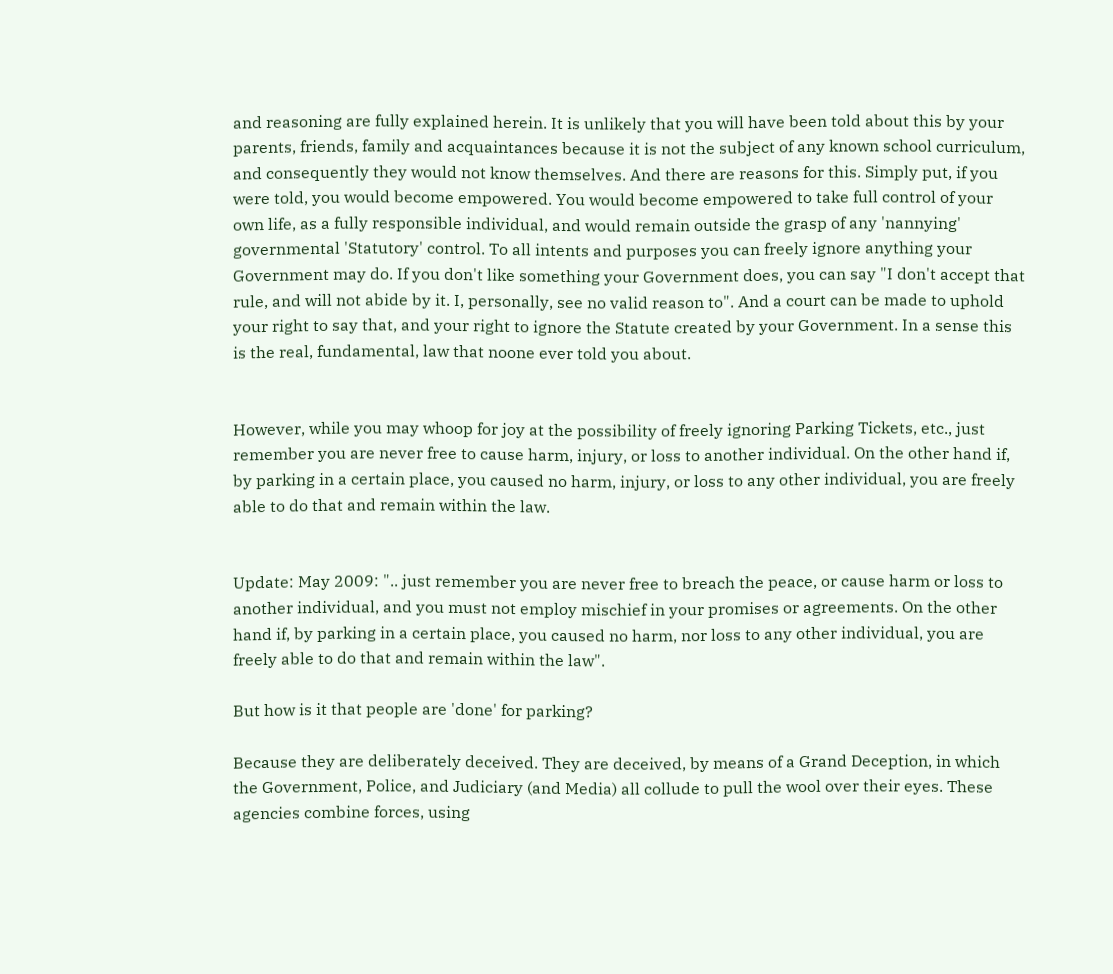and reasoning are fully explained herein. It is unlikely that you will have been told about this by your parents, friends, family and acquaintances because it is not the subject of any known school curriculum, and consequently they would not know themselves. And there are reasons for this. Simply put, if you were told, you would become empowered. You would become empowered to take full control of your own life, as a fully responsible individual, and would remain outside the grasp of any 'nannying' governmental 'Statutory' control. To all intents and purposes you can freely ignore anything your Government may do. If you don't like something your Government does, you can say "I don't accept that rule, and will not abide by it. I, personally, see no valid reason to". And a court can be made to uphold your right to say that, and your right to ignore the Statute created by your Government. In a sense this is the real, fundamental, law that noone ever told you about.


However, while you may whoop for joy at the possibility of freely ignoring Parking Tickets, etc., just remember you are never free to cause harm, injury, or loss to another individual. On the other hand if, by parking in a certain place, you caused no harm, injury, or loss to any other individual, you are freely able to do that and remain within the law.


Update: May 2009: ".. just remember you are never free to breach the peace, or cause harm or loss to another individual, and you must not employ mischief in your promises or agreements. On the other hand if, by parking in a certain place, you caused no harm, nor loss to any other individual, you are freely able to do that and remain within the law".

But how is it that people are 'done' for parking?

Because they are deliberately deceived. They are deceived, by means of a Grand Deception, in which the Government, Police, and Judiciary (and Media) all collude to pull the wool over their eyes. These agencies combine forces, using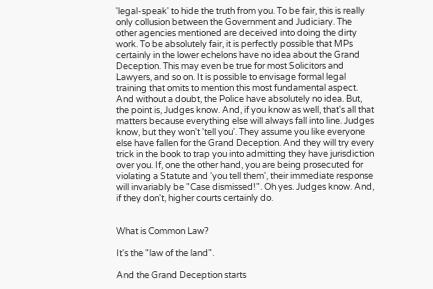'legal-speak' to hide the truth from you. To be fair, this is really only collusion between the Government and Judiciary. The other agencies mentioned are deceived into doing the dirty work. To be absolutely fair, it is perfectly possible that MPs certainly in the lower echelons have no idea about the Grand Deception. This may even be true for most Solicitors and Lawyers, and so on. It is possible to envisage formal legal training that omits to mention this most fundamental aspect. And without a doubt, the Police have absolutely no idea. But, the point is, Judges know. And, if you know as well, that's all that matters because everything else will always fall into line. Judges know, but they won't 'tell you'. They assume you like everyone else have fallen for the Grand Deception. And they will try every trick in the book to trap you into admitting they have jurisdiction over you. If, one the other hand, you are being prosecuted for violating a Statute and 'you tell them', their immediate response will invariably be "Case dismissed!". Oh yes. Judges know. And, if they don't, higher courts certainly do.


What is Common Law?

It's the "law of the land".

And the Grand Deception starts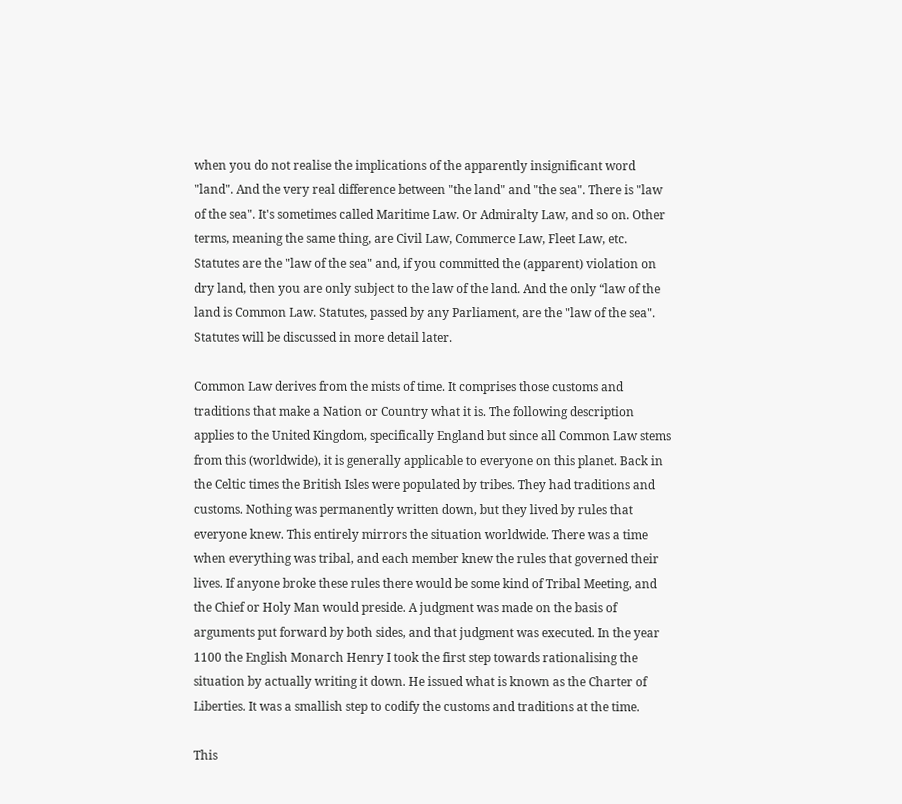when you do not realise the implications of the apparently insignificant word "land". And the very real difference between "the land" and "the sea". There is "law of the sea". It's sometimes called Maritime Law. Or Admiralty Law, and so on. Other terms, meaning the same thing, are Civil Law, Commerce Law, Fleet Law, etc. Statutes are the "law of the sea" and, if you committed the (apparent) violation on dry land, then you are only subject to the law of the land. And the only “law of the land is Common Law. Statutes, passed by any Parliament, are the "law of the sea". Statutes will be discussed in more detail later.

Common Law derives from the mists of time. It comprises those customs and traditions that make a Nation or Country what it is. The following description applies to the United Kingdom, specifically England but since all Common Law stems from this (worldwide), it is generally applicable to everyone on this planet. Back in the Celtic times the British Isles were populated by tribes. They had traditions and customs. Nothing was permanently written down, but they lived by rules that everyone knew. This entirely mirrors the situation worldwide. There was a time when everything was tribal, and each member knew the rules that governed their lives. If anyone broke these rules there would be some kind of Tribal Meeting, and the Chief or Holy Man would preside. A judgment was made on the basis of arguments put forward by both sides, and that judgment was executed. In the year 1100 the English Monarch Henry I took the first step towards rationalising the situation by actually writing it down. He issued what is known as the Charter of Liberties. It was a smallish step to codify the customs and traditions at the time.

This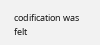codification was felt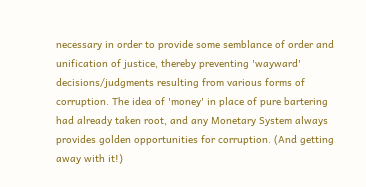necessary in order to provide some semblance of order and unification of justice, thereby preventing 'wayward' decisions/judgments resulting from various forms of corruption. The idea of 'money' in place of pure bartering had already taken root, and any Monetary System always provides golden opportunities for corruption. (And getting away with it!)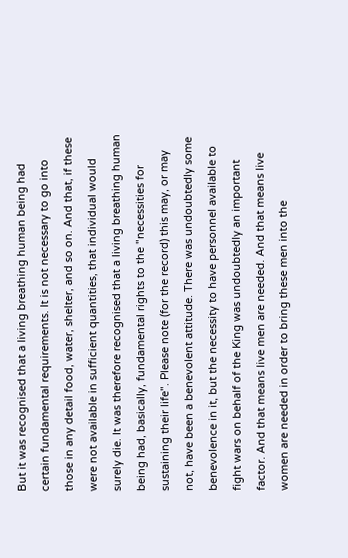But it was recognised that a living breathing human being had certain fundamental requirements. It is not necessary to go into those in any detail food, water, shelter, and so on. And that, if these were not available in sufficient quantities, that individual would surely die. It was therefore recognised that a living breathing human being had, basically, fundamental rights to the "necessities for sustaining their life". Please note (for the record) this may, or may not, have been a benevolent attitude. There was undoubtedly some benevolence in it, but the necessity to have personnel available to fight wars on behalf of the King was undoubtedly an important factor. And that means live men are needed. And that means live women are needed in order to bring these men into the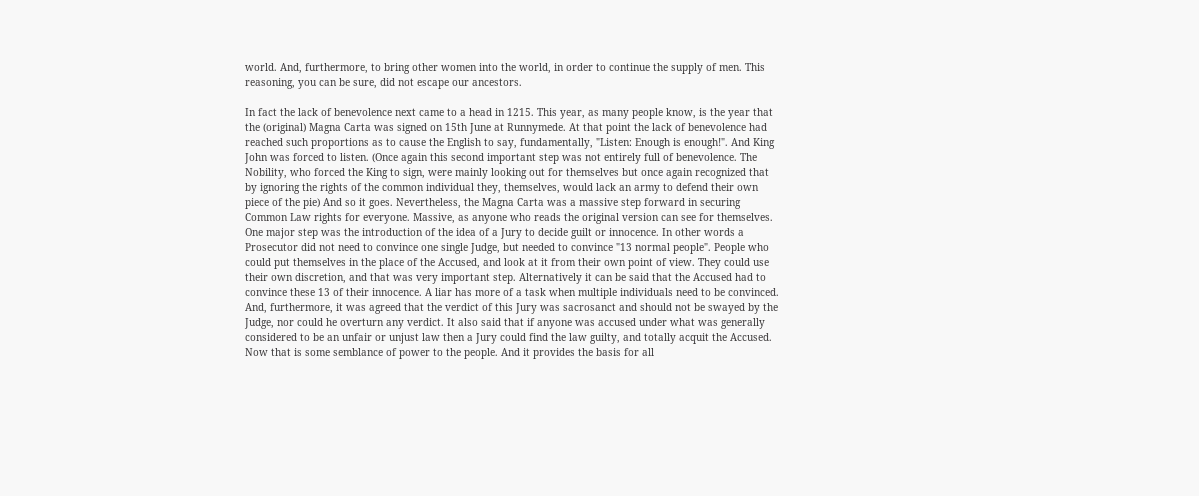world. And, furthermore, to bring other women into the world, in order to continue the supply of men. This reasoning, you can be sure, did not escape our ancestors.

In fact the lack of benevolence next came to a head in 1215. This year, as many people know, is the year that the (original) Magna Carta was signed on 15th June at Runnymede. At that point the lack of benevolence had reached such proportions as to cause the English to say, fundamentally, "Listen: Enough is enough!". And King John was forced to listen. (Once again this second important step was not entirely full of benevolence. The Nobility, who forced the King to sign, were mainly looking out for themselves but once again recognized that by ignoring the rights of the common individual they, themselves, would lack an army to defend their own piece of the pie) And so it goes. Nevertheless, the Magna Carta was a massive step forward in securing Common Law rights for everyone. Massive, as anyone who reads the original version can see for themselves. One major step was the introduction of the idea of a Jury to decide guilt or innocence. In other words a Prosecutor did not need to convince one single Judge, but needed to convince "13 normal people". People who could put themselves in the place of the Accused, and look at it from their own point of view. They could use their own discretion, and that was very important step. Alternatively it can be said that the Accused had to convince these 13 of their innocence. A liar has more of a task when multiple individuals need to be convinced. And, furthermore, it was agreed that the verdict of this Jury was sacrosanct and should not be swayed by the Judge, nor could he overturn any verdict. It also said that if anyone was accused under what was generally considered to be an unfair or unjust law then a Jury could find the law guilty, and totally acquit the Accused. Now that is some semblance of power to the people. And it provides the basis for all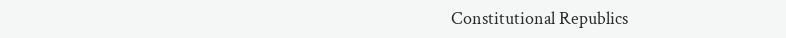Constitutional Republics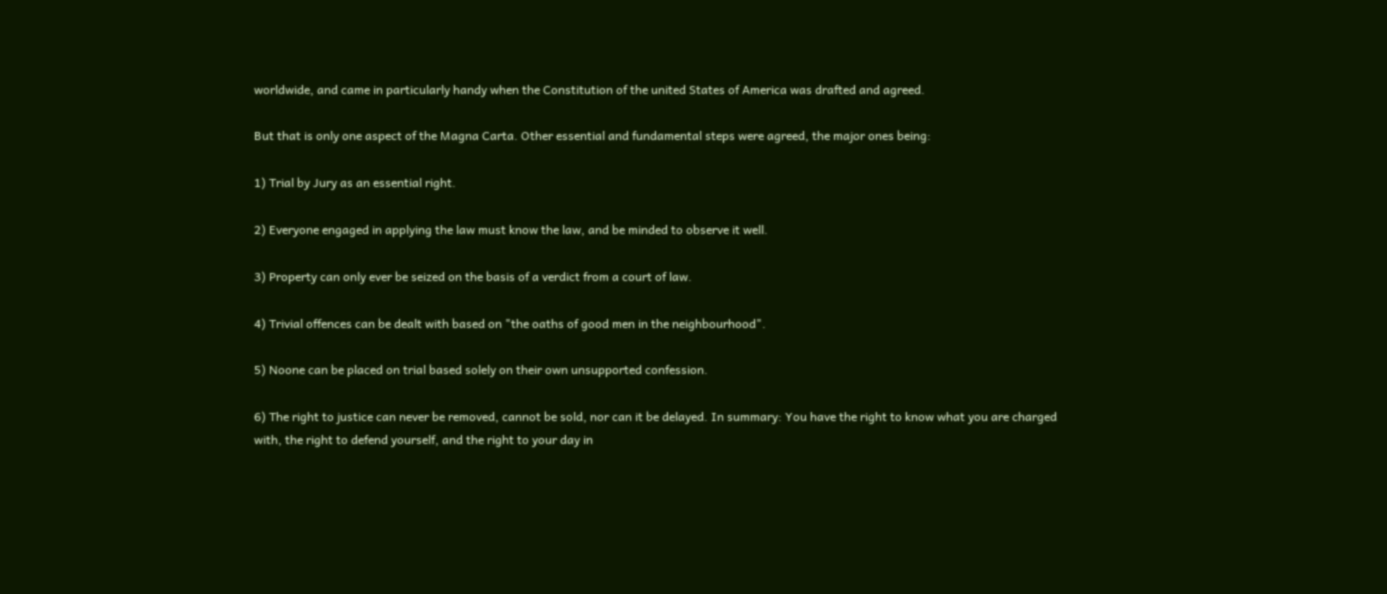worldwide, and came in particularly handy when the Constitution of the united States of America was drafted and agreed.

But that is only one aspect of the Magna Carta. Other essential and fundamental steps were agreed, the major ones being:

1) Trial by Jury as an essential right.

2) Everyone engaged in applying the law must know the law, and be minded to observe it well.

3) Property can only ever be seized on the basis of a verdict from a court of law.

4) Trivial offences can be dealt with based on "the oaths of good men in the neighbourhood".

5) Noone can be placed on trial based solely on their own unsupported confession.

6) The right to justice can never be removed, cannot be sold, nor can it be delayed. In summary: You have the right to know what you are charged with, the right to defend yourself, and the right to your day in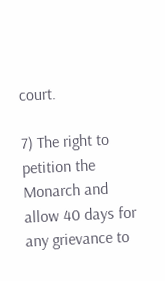court.

7) The right to petition the Monarch and allow 40 days for any grievance to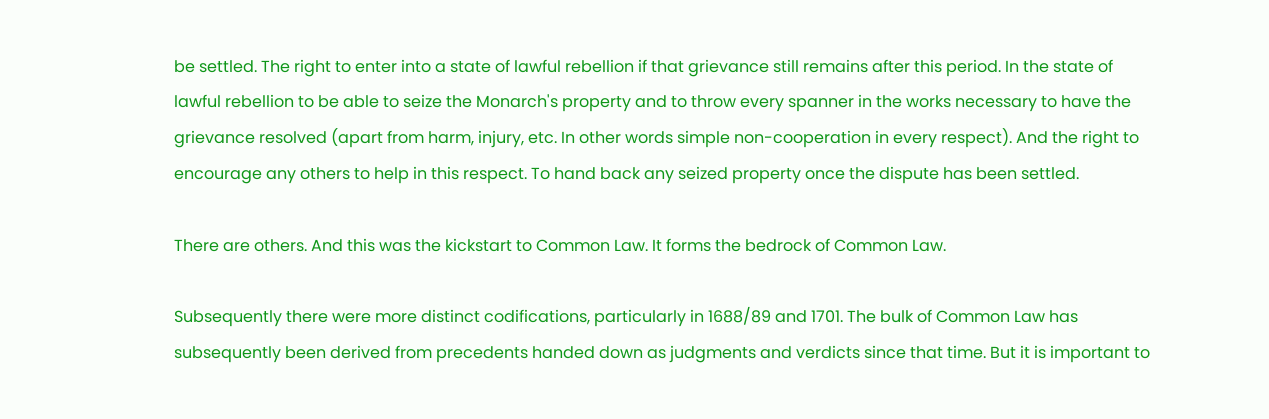be settled. The right to enter into a state of lawful rebellion if that grievance still remains after this period. In the state of lawful rebellion to be able to seize the Monarch's property and to throw every spanner in the works necessary to have the grievance resolved (apart from harm, injury, etc. In other words simple non-cooperation in every respect). And the right to encourage any others to help in this respect. To hand back any seized property once the dispute has been settled.

There are others. And this was the kickstart to Common Law. It forms the bedrock of Common Law.

Subsequently there were more distinct codifications, particularly in 1688/89 and 1701. The bulk of Common Law has subsequently been derived from precedents handed down as judgments and verdicts since that time. But it is important to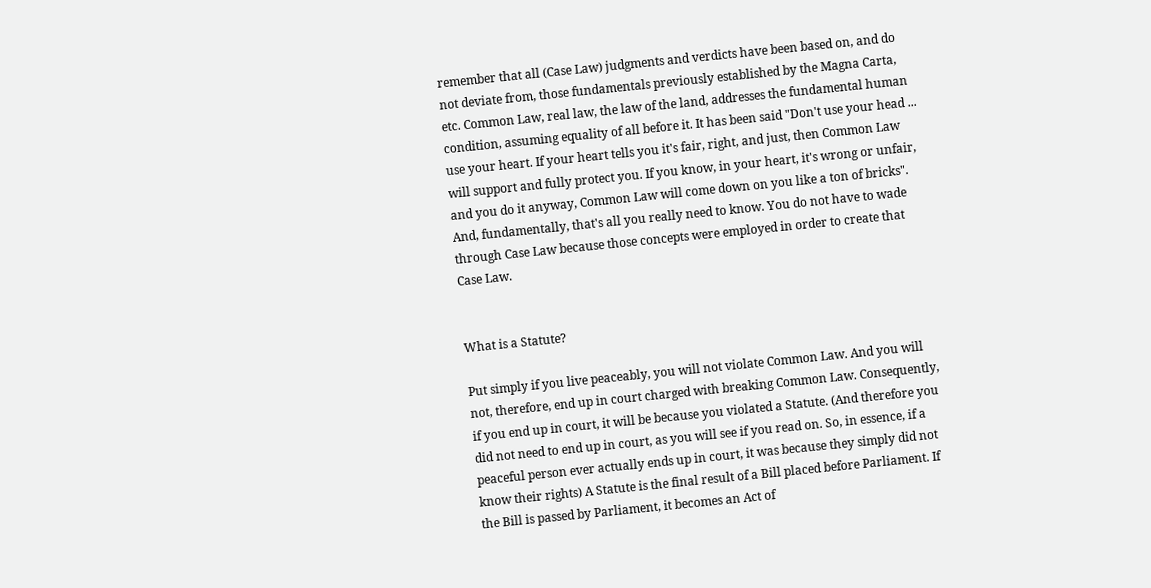remember that all (Case Law) judgments and verdicts have been based on, and do not deviate from, those fundamentals previously established by the Magna Carta, etc. Common Law, real law, the law of the land, addresses the fundamental human condition, assuming equality of all before it. It has been said "Don't use your head ... use your heart. If your heart tells you it's fair, right, and just, then Common Law will support and fully protect you. If you know, in your heart, it's wrong or unfair, and you do it anyway, Common Law will come down on you like a ton of bricks". And, fundamentally, that's all you really need to know. You do not have to wade through Case Law because those concepts were employed in order to create that Case Law.


What is a Statute?

Put simply if you live peaceably, you will not violate Common Law. And you will not, therefore, end up in court charged with breaking Common Law. Consequently, if you end up in court, it will be because you violated a Statute. (And therefore you did not need to end up in court, as you will see if you read on. So, in essence, if a peaceful person ever actually ends up in court, it was because they simply did not know their rights) A Statute is the final result of a Bill placed before Parliament. If the Bill is passed by Parliament, it becomes an Act of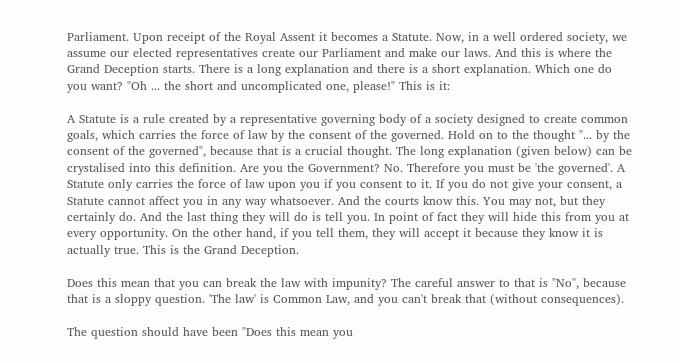Parliament. Upon receipt of the Royal Assent it becomes a Statute. Now, in a well ordered society, we assume our elected representatives create our Parliament and make our laws. And this is where the Grand Deception starts. There is a long explanation and there is a short explanation. Which one do you want? "Oh ... the short and uncomplicated one, please!" This is it:

A Statute is a rule created by a representative governing body of a society designed to create common goals, which carries the force of law by the consent of the governed. Hold on to the thought "... by the consent of the governed", because that is a crucial thought. The long explanation (given below) can be crystalised into this definition. Are you the Government? No. Therefore you must be 'the governed'. A Statute only carries the force of law upon you if you consent to it. If you do not give your consent, a Statute cannot affect you in any way whatsoever. And the courts know this. You may not, but they certainly do. And the last thing they will do is tell you. In point of fact they will hide this from you at every opportunity. On the other hand, if you tell them, they will accept it because they know it is actually true. This is the Grand Deception.

Does this mean that you can break the law with impunity? The careful answer to that is "No", because that is a sloppy question. 'The law' is Common Law, and you can't break that (without consequences).

The question should have been "Does this mean you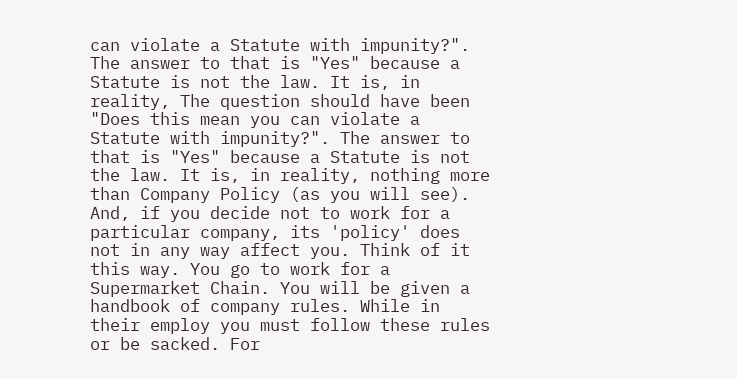can violate a Statute with impunity?". The answer to that is "Yes" because a Statute is not the law. It is, in reality, The question should have been "Does this mean you can violate a Statute with impunity?". The answer to that is "Yes" because a Statute is not the law. It is, in reality, nothing more than Company Policy (as you will see). And, if you decide not to work for a particular company, its 'policy' does not in any way affect you. Think of it this way. You go to work for a Supermarket Chain. You will be given a handbook of company rules. While in their employ you must follow these rules or be sacked. For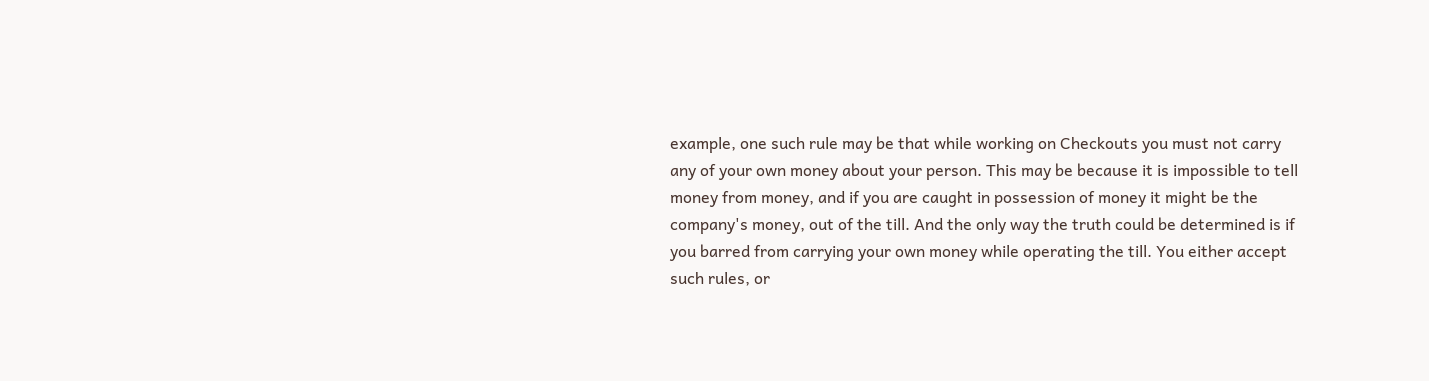example, one such rule may be that while working on Checkouts you must not carry any of your own money about your person. This may be because it is impossible to tell money from money, and if you are caught in possession of money it might be the company's money, out of the till. And the only way the truth could be determined is if you barred from carrying your own money while operating the till. You either accept such rules, or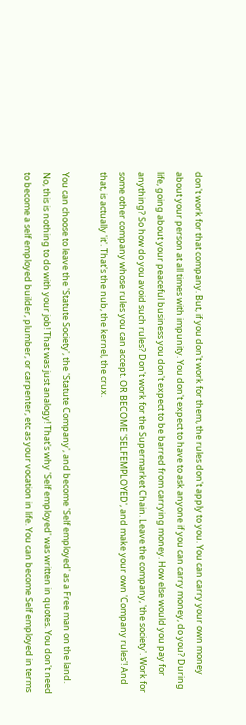don't work for that company. But, if you don't work for them, the rules don't apply to you. You can carry your own money about your person at all times with impunity. You don't expect to have to ask anyone if you can carry money, do you? During life, going about your peaceful business you don't expect to be barred from carrying money. How else would you pay for anything? So how do you avoid such rules? Don't work for the Supermarket Chain. Leave the company, 'the society'. Work for some other company whose rules you can accept. OR BECOME 'SELFEMPLOYED', and make your own 'Company rules'! And that, is actually 'it'. That's the nub, the kernel, the crux.

You can choose to leave the 'Statute Society', the 'Statute Company', and become 'Self employed' as a Free man on the land. No, this is nothing to do with your job! That was just analogy! That's why 'Self employed' was written in quotes. You don't need to become a self employed builder, plumber, or carpenter, etc as your vocation in life. You can become Self employed in terms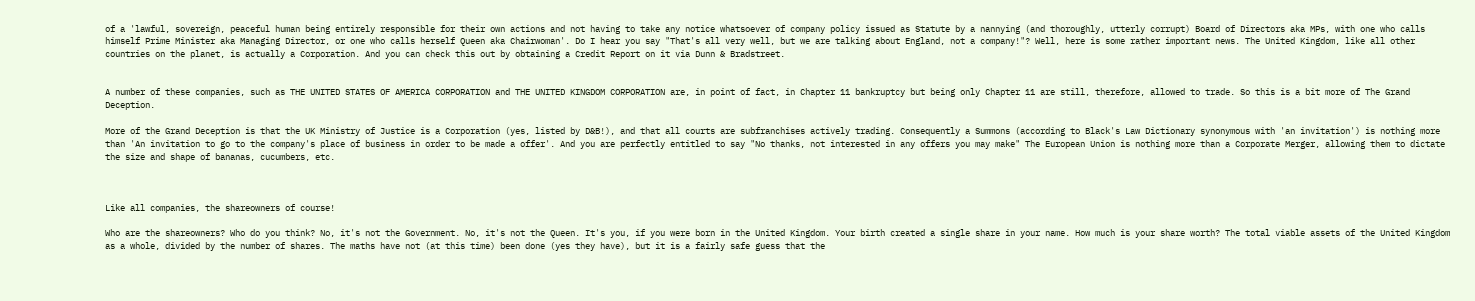of a 'lawful, sovereign, peaceful human being entirely responsible for their own actions and not having to take any notice whatsoever of company policy issued as Statute by a nannying (and thoroughly, utterly corrupt) Board of Directors aka MPs, with one who calls himself Prime Minister aka Managing Director, or one who calls herself Queen aka Chairwoman'. Do I hear you say "That's all very well, but we are talking about England, not a company!"? Well, here is some rather important news. The United Kingdom, like all other countries on the planet, is actually a Corporation. And you can check this out by obtaining a Credit Report on it via Dunn & Bradstreet.


A number of these companies, such as THE UNITED STATES OF AMERICA CORPORATION and THE UNITED KINGDOM CORPORATION are, in point of fact, in Chapter 11 bankruptcy but being only Chapter 11 are still, therefore, allowed to trade. So this is a bit more of The Grand Deception.

More of the Grand Deception is that the UK Ministry of Justice is a Corporation (yes, listed by D&B!), and that all courts are subfranchises actively trading. Consequently a Summons (according to Black's Law Dictionary synonymous with 'an invitation') is nothing more than 'An invitation to go to the company's place of business in order to be made a offer'. And you are perfectly entitled to say "No thanks, not interested in any offers you may make" The European Union is nothing more than a Corporate Merger, allowing them to dictate the size and shape of bananas, cucumbers, etc.



Like all companies, the shareowners of course!

Who are the shareowners? Who do you think? No, it's not the Government. No, it's not the Queen. It's you, if you were born in the United Kingdom. Your birth created a single share in your name. How much is your share worth? The total viable assets of the United Kingdom as a whole, divided by the number of shares. The maths have not (at this time) been done (yes they have), but it is a fairly safe guess that the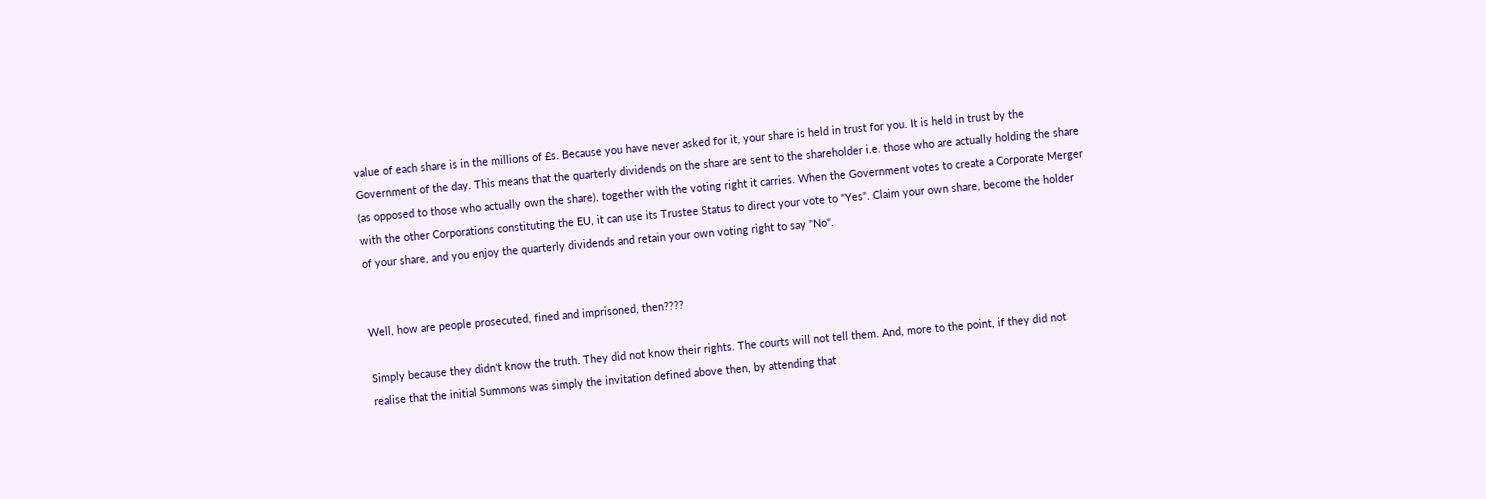value of each share is in the millions of £s. Because you have never asked for it, your share is held in trust for you. It is held in trust by the Government of the day. This means that the quarterly dividends on the share are sent to the shareholder i.e. those who are actually holding the share (as opposed to those who actually own the share), together with the voting right it carries. When the Government votes to create a Corporate Merger with the other Corporations constituting the EU, it can use its Trustee Status to direct your vote to "Yes". Claim your own share, become the holder of your share, and you enjoy the quarterly dividends and retain your own voting right to say "No".


Well, how are people prosecuted, fined and imprisoned, then????

Simply because they didn't know the truth. They did not know their rights. The courts will not tell them. And, more to the point, if they did not realise that the initial Summons was simply the invitation defined above then, by attending that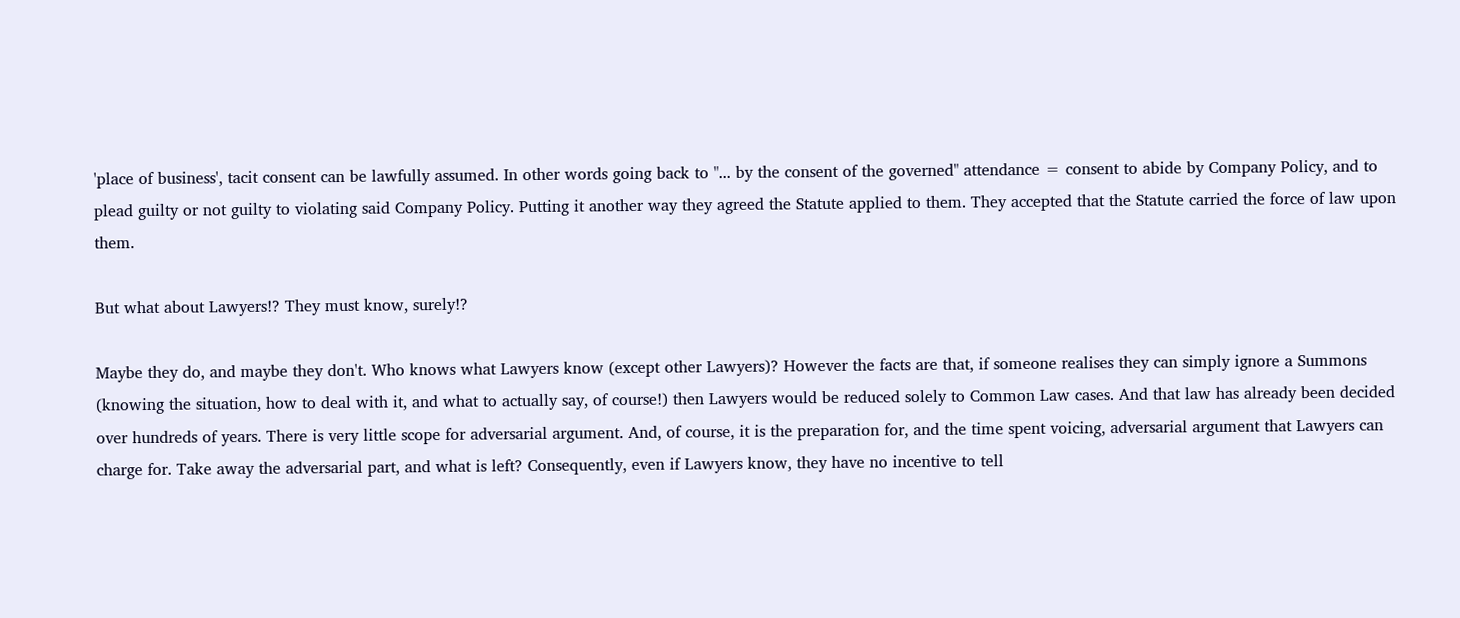'place of business', tacit consent can be lawfully assumed. In other words going back to "... by the consent of the governed" attendance = consent to abide by Company Policy, and to plead guilty or not guilty to violating said Company Policy. Putting it another way they agreed the Statute applied to them. They accepted that the Statute carried the force of law upon them.

But what about Lawyers!? They must know, surely!?

Maybe they do, and maybe they don't. Who knows what Lawyers know (except other Lawyers)? However the facts are that, if someone realises they can simply ignore a Summons (knowing the situation, how to deal with it, and what to actually say, of course!) then Lawyers would be reduced solely to Common Law cases. And that law has already been decided over hundreds of years. There is very little scope for adversarial argument. And, of course, it is the preparation for, and the time spent voicing, adversarial argument that Lawyers can charge for. Take away the adversarial part, and what is left? Consequently, even if Lawyers know, they have no incentive to tell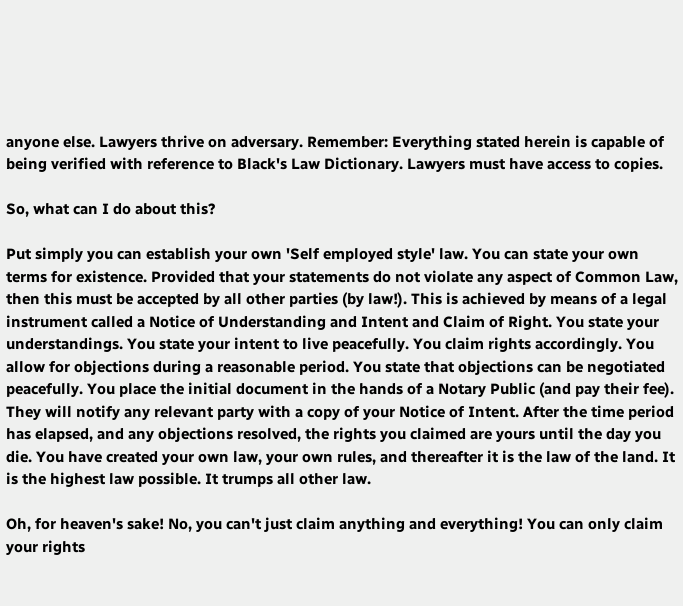anyone else. Lawyers thrive on adversary. Remember: Everything stated herein is capable of being verified with reference to Black's Law Dictionary. Lawyers must have access to copies.

So, what can I do about this?

Put simply you can establish your own 'Self employed style' law. You can state your own terms for existence. Provided that your statements do not violate any aspect of Common Law, then this must be accepted by all other parties (by law!). This is achieved by means of a legal instrument called a Notice of Understanding and Intent and Claim of Right. You state your understandings. You state your intent to live peacefully. You claim rights accordingly. You allow for objections during a reasonable period. You state that objections can be negotiated peacefully. You place the initial document in the hands of a Notary Public (and pay their fee). They will notify any relevant party with a copy of your Notice of Intent. After the time period has elapsed, and any objections resolved, the rights you claimed are yours until the day you die. You have created your own law, your own rules, and thereafter it is the law of the land. It is the highest law possible. It trumps all other law.

Oh, for heaven's sake! No, you can't just claim anything and everything! You can only claim your rights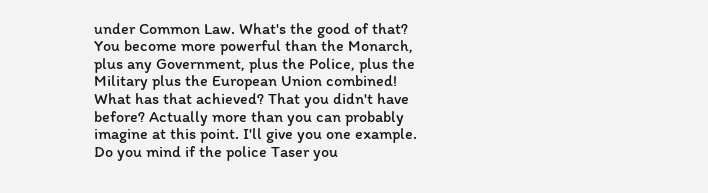under Common Law. What's the good of that? You become more powerful than the Monarch, plus any Government, plus the Police, plus the Military plus the European Union combined! What has that achieved? That you didn't have before? Actually more than you can probably imagine at this point. I'll give you one example. Do you mind if the police Taser you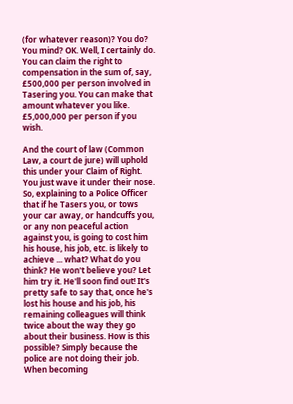(for whatever reason)? You do? You mind? OK. Well, I certainly do. You can claim the right to compensation in the sum of, say, £500,000 per person involved in Tasering you. You can make that amount whatever you like. £5,000,000 per person if you wish.

And the court of law (Common Law, a court de jure) will uphold this under your Claim of Right. You just wave it under their nose. So, explaining to a Police Officer that if he Tasers you, or tows your car away, or handcuffs you, or any non peaceful action against you, is going to cost him his house, his job, etc. is likely to achieve ... what? What do you think? He won't believe you? Let him try it. He'll soon find out! It's pretty safe to say that, once he's lost his house and his job, his remaining colleagues will think twice about the way they go about their business. How is this possible? Simply because the police are not doing their job. When becoming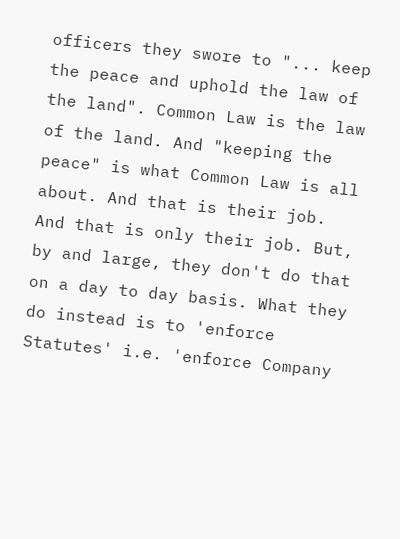officers they swore to "... keep the peace and uphold the law of the land". Common Law is the law of the land. And "keeping the peace" is what Common Law is all about. And that is their job. And that is only their job. But, by and large, they don't do that on a day to day basis. What they do instead is to 'enforce Statutes' i.e. 'enforce Company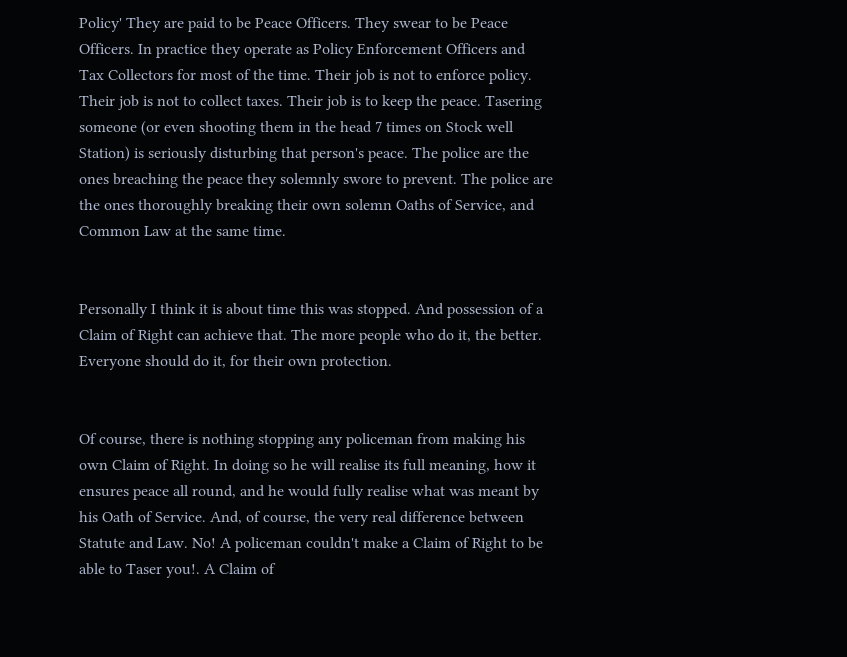Policy' They are paid to be Peace Officers. They swear to be Peace Officers. In practice they operate as Policy Enforcement Officers and Tax Collectors for most of the time. Their job is not to enforce policy. Their job is not to collect taxes. Their job is to keep the peace. Tasering someone (or even shooting them in the head 7 times on Stock well Station) is seriously disturbing that person's peace. The police are the ones breaching the peace they solemnly swore to prevent. The police are the ones thoroughly breaking their own solemn Oaths of Service, and Common Law at the same time.


Personally I think it is about time this was stopped. And possession of a Claim of Right can achieve that. The more people who do it, the better. Everyone should do it, for their own protection.


Of course, there is nothing stopping any policeman from making his own Claim of Right. In doing so he will realise its full meaning, how it ensures peace all round, and he would fully realise what was meant by his Oath of Service. And, of course, the very real difference between Statute and Law. No! A policeman couldn't make a Claim of Right to be able to Taser you!. A Claim of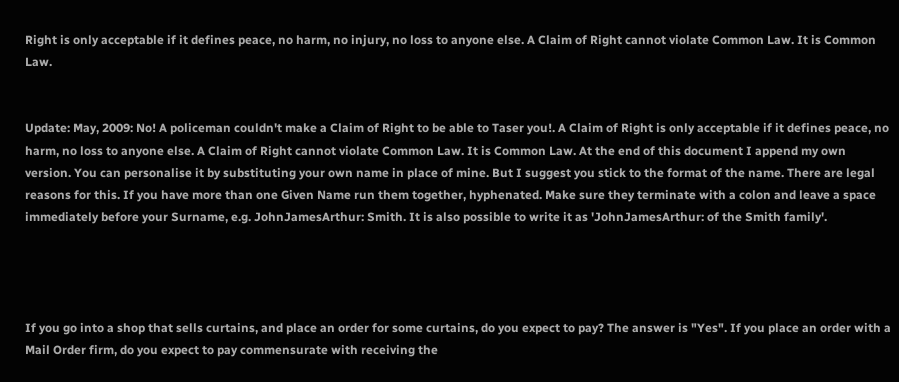Right is only acceptable if it defines peace, no harm, no injury, no loss to anyone else. A Claim of Right cannot violate Common Law. It is Common Law.


Update: May, 2009: No! A policeman couldn't make a Claim of Right to be able to Taser you!. A Claim of Right is only acceptable if it defines peace, no harm, no loss to anyone else. A Claim of Right cannot violate Common Law. It is Common Law. At the end of this document I append my own version. You can personalise it by substituting your own name in place of mine. But I suggest you stick to the format of the name. There are legal reasons for this. If you have more than one Given Name run them together, hyphenated. Make sure they terminate with a colon and leave a space immediately before your Surname, e.g. JohnJamesArthur: Smith. It is also possible to write it as 'JohnJamesArthur: of the Smith family'.




If you go into a shop that sells curtains, and place an order for some curtains, do you expect to pay? The answer is "Yes". If you place an order with a Mail Order firm, do you expect to pay commensurate with receiving the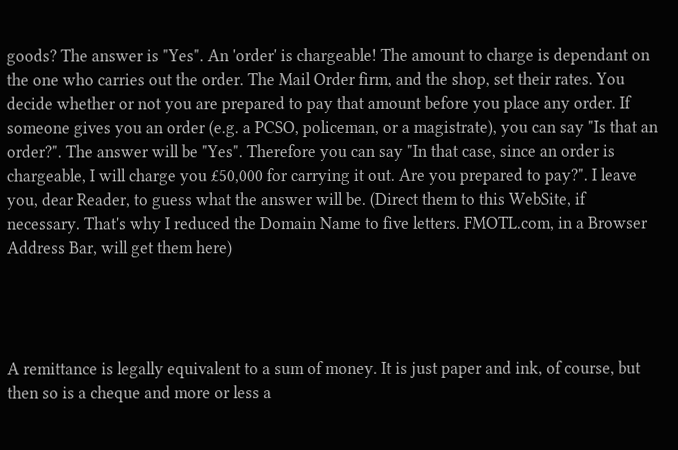goods? The answer is "Yes". An 'order' is chargeable! The amount to charge is dependant on the one who carries out the order. The Mail Order firm, and the shop, set their rates. You decide whether or not you are prepared to pay that amount before you place any order. If someone gives you an order (e.g. a PCSO, policeman, or a magistrate), you can say "Is that an order?". The answer will be "Yes". Therefore you can say "In that case, since an order is chargeable, I will charge you £50,000 for carrying it out. Are you prepared to pay?". I leave you, dear Reader, to guess what the answer will be. (Direct them to this WebSite, if necessary. That's why I reduced the Domain Name to five letters. FMOTL.com, in a Browser Address Bar, will get them here)




A remittance is legally equivalent to a sum of money. It is just paper and ink, of course, but then so is a cheque and more or less a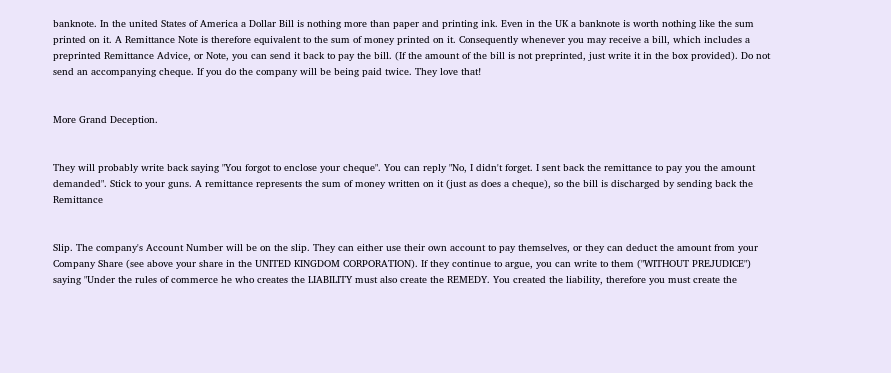banknote. In the united States of America a Dollar Bill is nothing more than paper and printing ink. Even in the UK a banknote is worth nothing like the sum printed on it. A Remittance Note is therefore equivalent to the sum of money printed on it. Consequently whenever you may receive a bill, which includes a preprinted Remittance Advice, or Note, you can send it back to pay the bill. (If the amount of the bill is not preprinted, just write it in the box provided). Do not send an accompanying cheque. If you do the company will be being paid twice. They love that!


More Grand Deception.


They will probably write back saying "You forgot to enclose your cheque". You can reply "No, I didn't forget. I sent back the remittance to pay you the amount demanded". Stick to your guns. A remittance represents the sum of money written on it (just as does a cheque), so the bill is discharged by sending back the Remittance


Slip. The company's Account Number will be on the slip. They can either use their own account to pay themselves, or they can deduct the amount from your Company Share (see above your share in the UNITED KINGDOM CORPORATION). If they continue to argue, you can write to them ("WITHOUT PREJUDICE") saying "Under the rules of commerce he who creates the LIABILITY must also create the REMEDY. You created the liability, therefore you must create the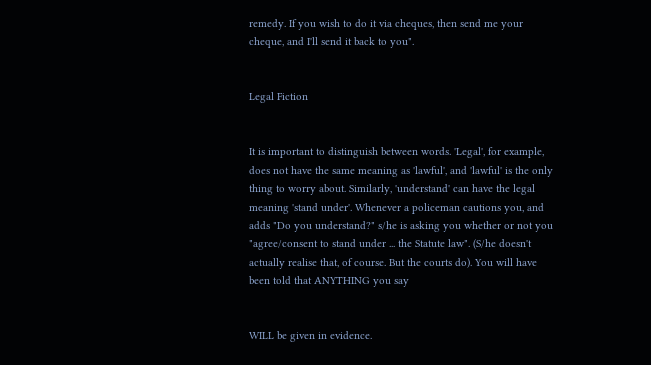remedy. If you wish to do it via cheques, then send me your cheque, and I'll send it back to you".


Legal Fiction


It is important to distinguish between words. 'Legal', for example, does not have the same meaning as 'lawful', and 'lawful' is the only thing to worry about. Similarly, 'understand' can have the legal meaning 'stand under'. Whenever a policeman cautions you, and adds "Do you understand?" s/he is asking you whether or not you "agree/consent to stand under ... the Statute law". (S/he doesn't actually realise that, of course. But the courts do). You will have been told that ANYTHING you say


WILL be given in evidence.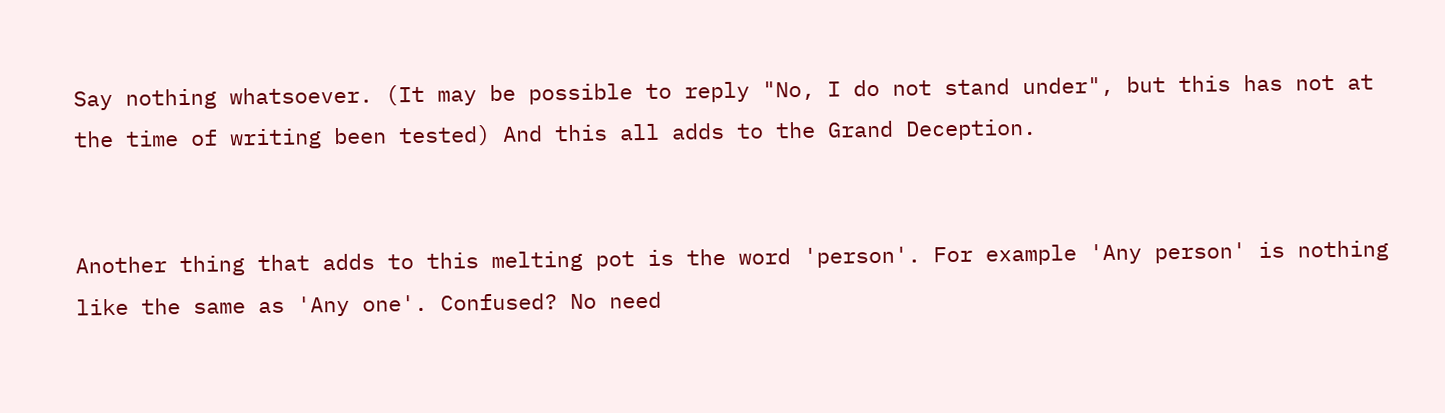Say nothing whatsoever. (It may be possible to reply "No, I do not stand under", but this has not at the time of writing been tested) And this all adds to the Grand Deception.


Another thing that adds to this melting pot is the word 'person'. For example 'Any person' is nothing like the same as 'Any one'. Confused? No need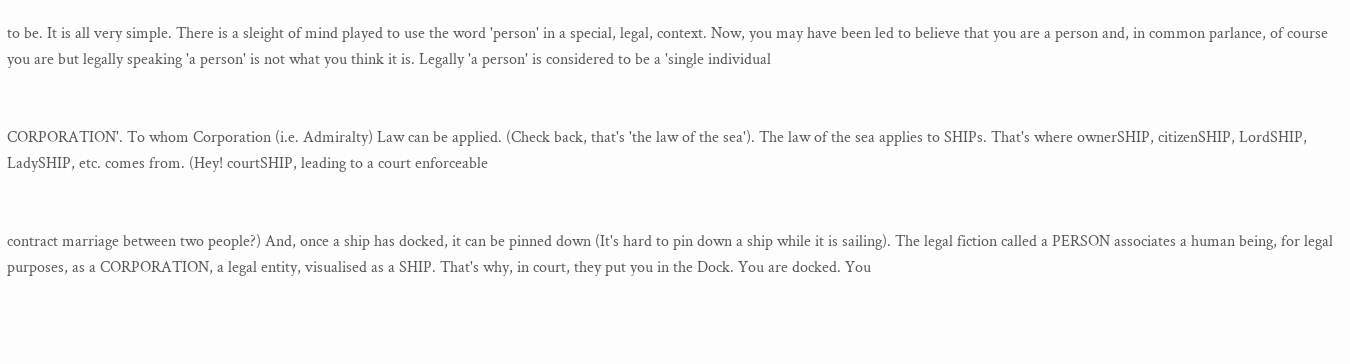to be. It is all very simple. There is a sleight of mind played to use the word 'person' in a special, legal, context. Now, you may have been led to believe that you are a person and, in common parlance, of course you are but legally speaking 'a person' is not what you think it is. Legally 'a person' is considered to be a 'single individual


CORPORATION'. To whom Corporation (i.e. Admiralty) Law can be applied. (Check back, that's 'the law of the sea'). The law of the sea applies to SHIPs. That's where ownerSHIP, citizenSHIP, LordSHIP, LadySHIP, etc. comes from. (Hey! courtSHIP, leading to a court enforceable


contract marriage between two people?) And, once a ship has docked, it can be pinned down (It's hard to pin down a ship while it is sailing). The legal fiction called a PERSON associates a human being, for legal purposes, as a CORPORATION, a legal entity, visualised as a SHIP. That's why, in court, they put you in the Dock. You are docked. You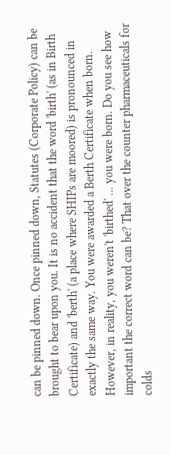can be pinned down. Once pinned down, Statutes (Corporate Policy) can be brought to bear upon you. It is no accident that the word 'birth' (as in Birth Certificate) and 'berth' (a place where SHIPs are moored) is pronounced in exactly the same way. You were awarded a Berth Certificate when born. However, in reality, you weren't 'birthed' ... you were born. Do you see how important the correct word can be? That over the counter pharmaceuticals for colds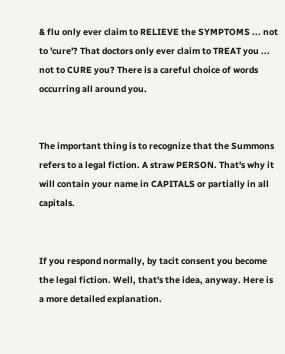& flu only ever claim to RELIEVE the SYMPTOMS ... not to 'cure'? That doctors only ever claim to TREAT you ... not to CURE you? There is a careful choice of words occurring all around you.


The important thing is to recognize that the Summons refers to a legal fiction. A straw PERSON. That's why it will contain your name in CAPITALS or partially in all capitals.


If you respond normally, by tacit consent you become the legal fiction. Well, that's the idea, anyway. Here is a more detailed explanation.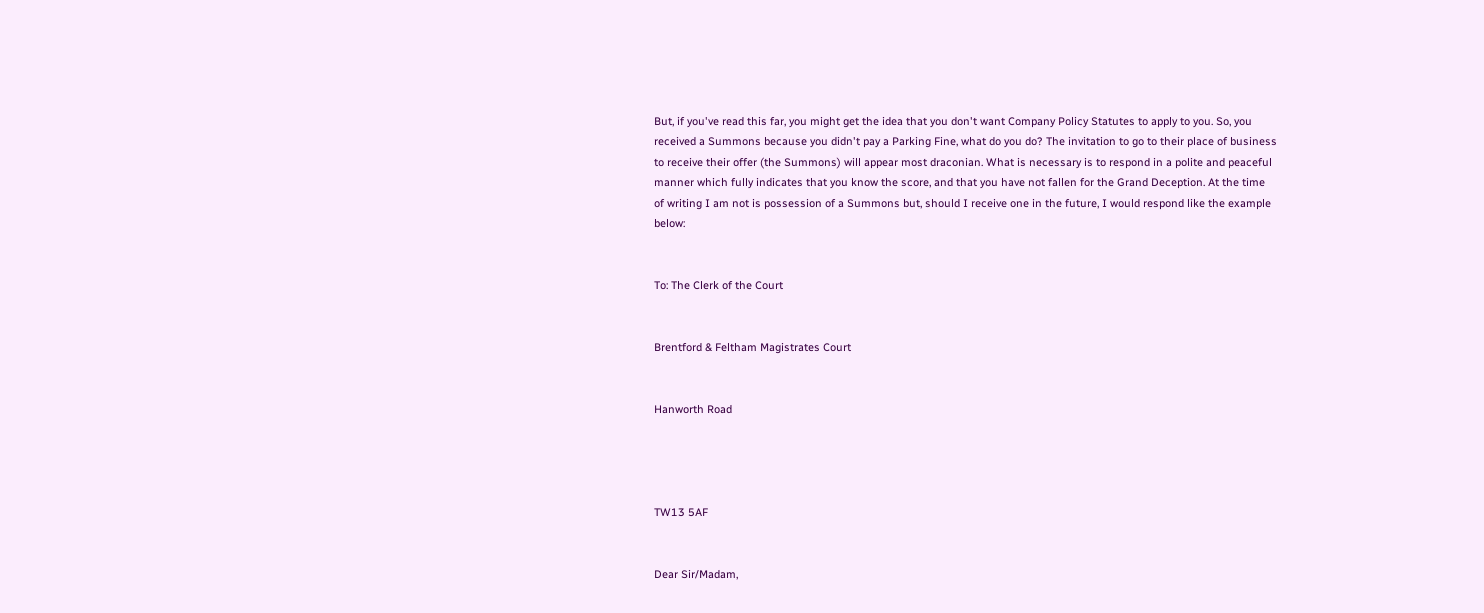But, if you've read this far, you might get the idea that you don't want Company Policy Statutes to apply to you. So, you received a Summons because you didn't pay a Parking Fine, what do you do? The invitation to go to their place of business to receive their offer (the Summons) will appear most draconian. What is necessary is to respond in a polite and peaceful manner which fully indicates that you know the score, and that you have not fallen for the Grand Deception. At the time of writing I am not is possession of a Summons but, should I receive one in the future, I would respond like the example below:


To: The Clerk of the Court


Brentford & Feltham Magistrates Court


Hanworth Road




TW13 5AF


Dear Sir/Madam,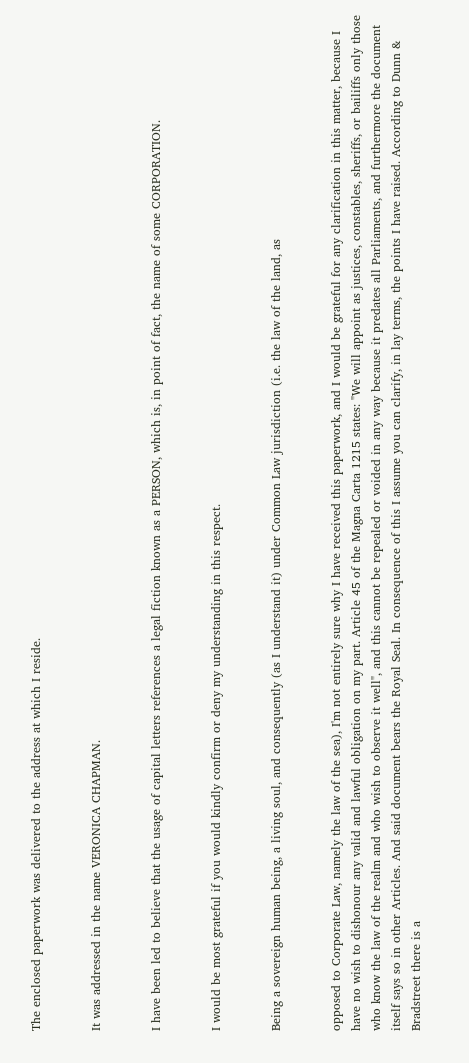The enclosed paperwork was delivered to the address at which I reside.


It was addressed in the name VERONICA CHAPMAN.


I have been led to believe that the usage of capital letters references a legal fiction known as a PERSON, which is, in point of fact, the name of some CORPORATION.


I would be most grateful if you would kindly confirm or deny my understanding in this respect.


Being a sovereign human being, a living soul, and consequently (as I understand it) under Common Law jurisdiction (i.e. the law of the land, as


opposed to Corporate Law, namely the law of the sea), I'm not entirely sure why I have received this paperwork, and I would be grateful for any clarification in this matter, because I have no wish to dishonour any valid and lawful obligation on my part. Article 45 of the Magna Carta 1215 states: "We will appoint as justices, constables, sheriffs, or bailiffs only those who know the law of the realm and who wish to observe it well", and this cannot be repealed or voided in any way because it predates all Parliaments, and furthermore the document itself says so in other Articles. And said document bears the Royal Seal. In consequence of this I assume you can clarify, in lay terms, the points I have raised. According to Dunn & Bradstreet there is a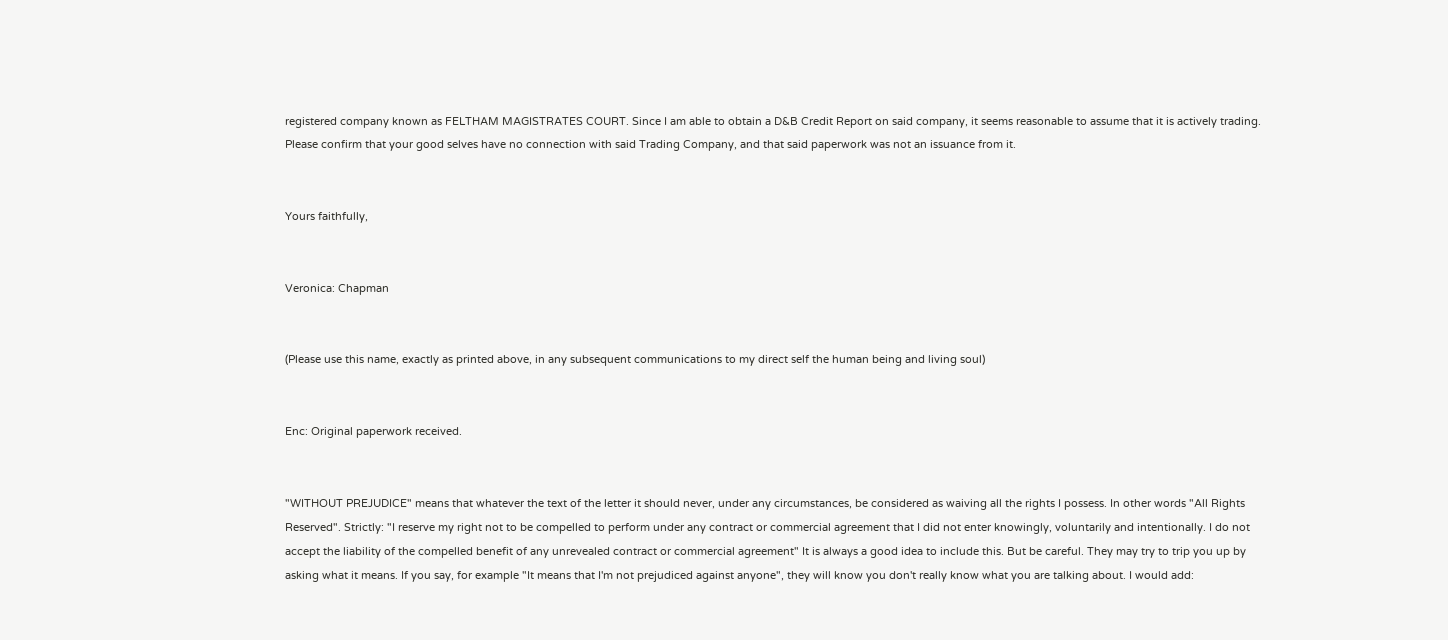registered company known as FELTHAM MAGISTRATES COURT. Since I am able to obtain a D&B Credit Report on said company, it seems reasonable to assume that it is actively trading. Please confirm that your good selves have no connection with said Trading Company, and that said paperwork was not an issuance from it.


Yours faithfully,


Veronica: Chapman


(Please use this name, exactly as printed above, in any subsequent communications to my direct self the human being and living soul)


Enc: Original paperwork received.


"WITHOUT PREJUDICE" means that whatever the text of the letter it should never, under any circumstances, be considered as waiving all the rights I possess. In other words "All Rights Reserved". Strictly: "I reserve my right not to be compelled to perform under any contract or commercial agreement that I did not enter knowingly, voluntarily and intentionally. I do not accept the liability of the compelled benefit of any unrevealed contract or commercial agreement" It is always a good idea to include this. But be careful. They may try to trip you up by asking what it means. If you say, for example "It means that I'm not prejudiced against anyone", they will know you don't really know what you are talking about. I would add: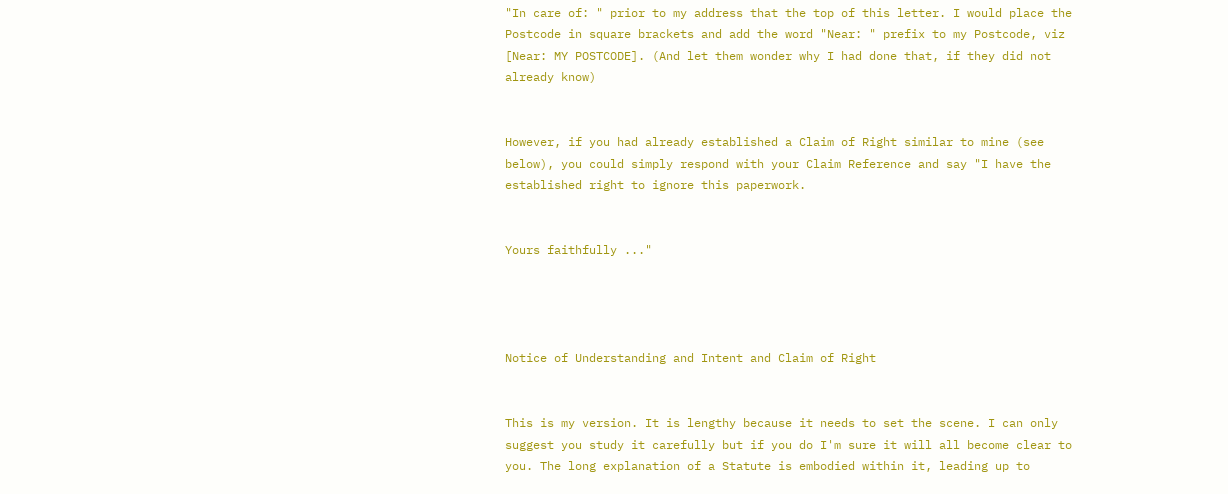"In care of: " prior to my address that the top of this letter. I would place the Postcode in square brackets and add the word "Near: " prefix to my Postcode, viz [Near: MY POSTCODE]. (And let them wonder why I had done that, if they did not already know)


However, if you had already established a Claim of Right similar to mine (see below), you could simply respond with your Claim Reference and say "I have the established right to ignore this paperwork.


Yours faithfully ..."




Notice of Understanding and Intent and Claim of Right


This is my version. It is lengthy because it needs to set the scene. I can only suggest you study it carefully but if you do I'm sure it will all become clear to you. The long explanation of a Statute is embodied within it, leading up to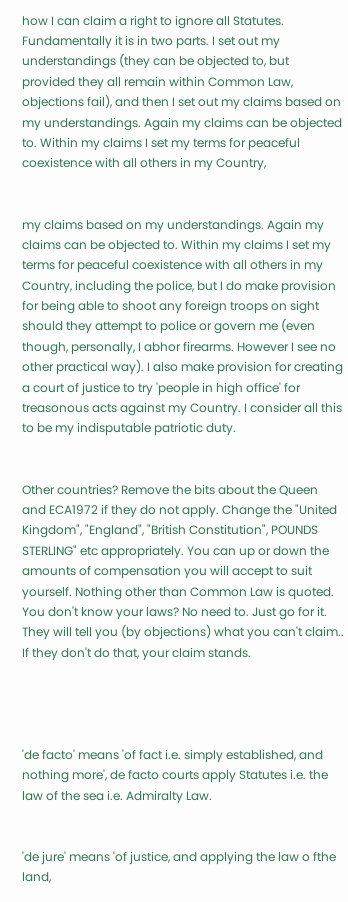how I can claim a right to ignore all Statutes. Fundamentally it is in two parts. I set out my understandings (they can be objected to, but provided they all remain within Common Law, objections fail), and then I set out my claims based on my understandings. Again my claims can be objected to. Within my claims I set my terms for peaceful coexistence with all others in my Country,


my claims based on my understandings. Again my claims can be objected to. Within my claims I set my terms for peaceful coexistence with all others in my Country, including the police, but I do make provision for being able to shoot any foreign troops on sight should they attempt to police or govern me (even though, personally, I abhor firearms. However I see no other practical way). I also make provision for creating a court of justice to try 'people in high office' for treasonous acts against my Country. I consider all this to be my indisputable patriotic duty.


Other countries? Remove the bits about the Queen and ECA1972 if they do not apply. Change the "United Kingdom", "England", "British Constitution", POUNDS STERLING" etc appropriately. You can up or down the amounts of compensation you will accept to suit yourself. Nothing other than Common Law is quoted. You don't know your laws? No need to. Just go for it. They will tell you (by objections) what you can't claim.. If they don't do that, your claim stands.




'de facto' means 'of fact i.e. simply established, and nothing more', de facto courts apply Statutes i.e. the law of the sea i.e. Admiralty Law.


'de jure' means 'of justice, and applying the law o fthe land,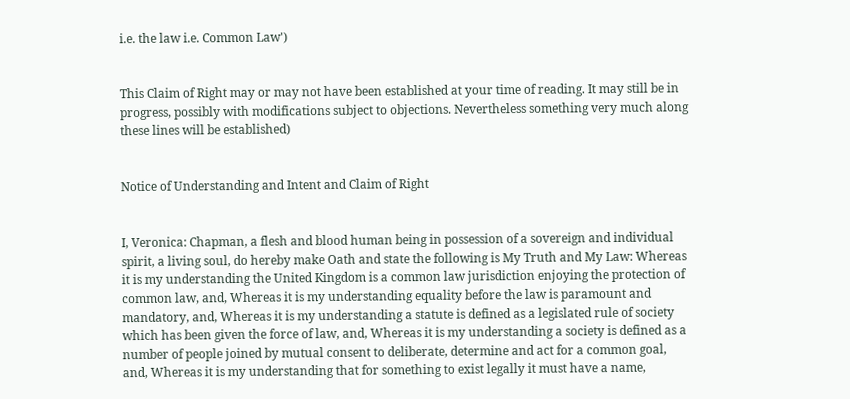i.e. the law i.e. Common Law')


This Claim of Right may or may not have been established at your time of reading. It may still be in progress, possibly with modifications subject to objections. Nevertheless something very much along these lines will be established)


Notice of Understanding and Intent and Claim of Right


I, Veronica: Chapman, a flesh and blood human being in possession of a sovereign and individual spirit, a living soul, do hereby make Oath and state the following is My Truth and My Law: Whereas it is my understanding the United Kingdom is a common law jurisdiction enjoying the protection of common law, and, Whereas it is my understanding equality before the law is paramount and mandatory, and, Whereas it is my understanding a statute is defined as a legislated rule of society which has been given the force of law, and, Whereas it is my understanding a society is defined as a number of people joined by mutual consent to deliberate, determine and act for a common goal, and, Whereas it is my understanding that for something to exist legally it must have a name,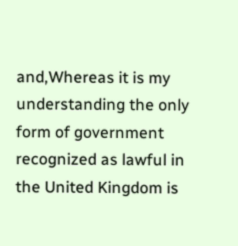and,Whereas it is my understanding the only form of government recognized as lawful in the United Kingdom is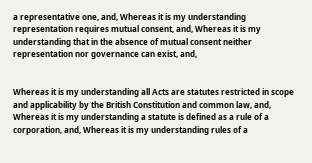a representative one, and, Whereas it is my understanding representation requires mutual consent, and, Whereas it is my understanding that in the absence of mutual consent neither representation nor governance can exist, and,


Whereas it is my understanding all Acts are statutes restricted in scope and applicability by the British Constitution and common law, and, Whereas it is my understanding a statute is defined as a rule of a corporation, and, Whereas it is my understanding rules of a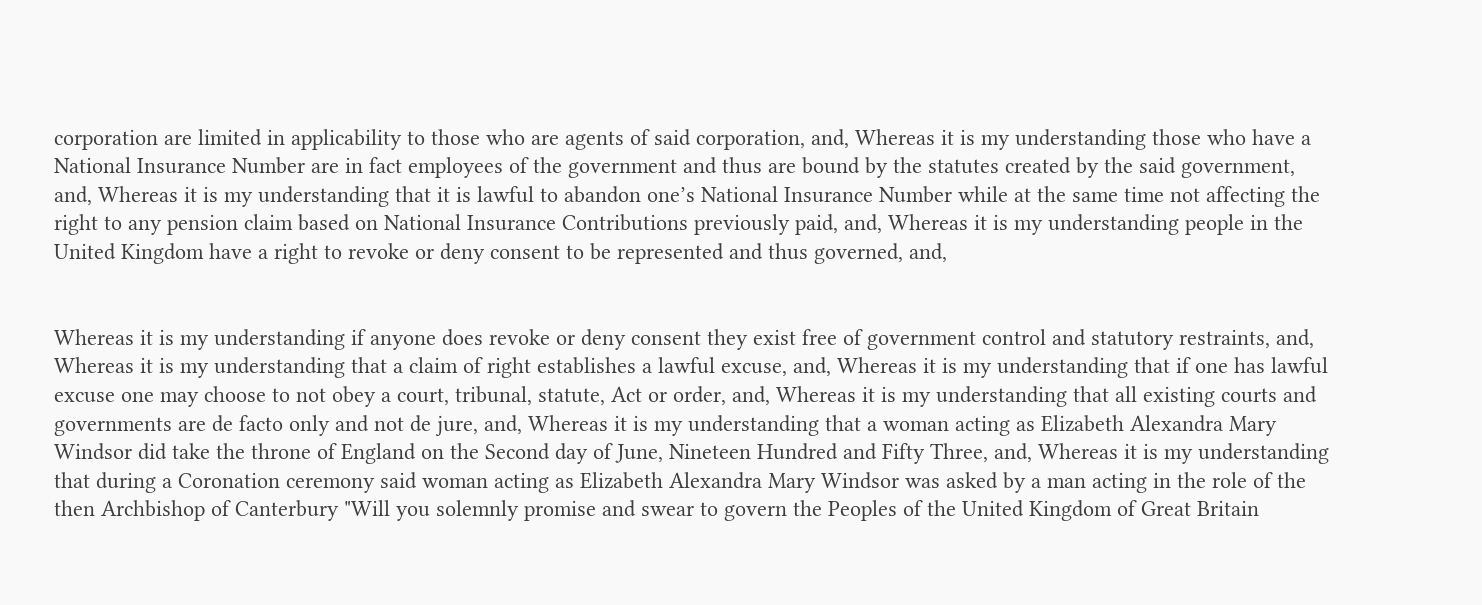corporation are limited in applicability to those who are agents of said corporation, and, Whereas it is my understanding those who have a National Insurance Number are in fact employees of the government and thus are bound by the statutes created by the said government, and, Whereas it is my understanding that it is lawful to abandon one’s National Insurance Number while at the same time not affecting the right to any pension claim based on National Insurance Contributions previously paid, and, Whereas it is my understanding people in the United Kingdom have a right to revoke or deny consent to be represented and thus governed, and,


Whereas it is my understanding if anyone does revoke or deny consent they exist free of government control and statutory restraints, and, Whereas it is my understanding that a claim of right establishes a lawful excuse, and, Whereas it is my understanding that if one has lawful excuse one may choose to not obey a court, tribunal, statute, Act or order, and, Whereas it is my understanding that all existing courts and governments are de facto only and not de jure, and, Whereas it is my understanding that a woman acting as Elizabeth Alexandra Mary Windsor did take the throne of England on the Second day of June, Nineteen Hundred and Fifty Three, and, Whereas it is my understanding that during a Coronation ceremony said woman acting as Elizabeth Alexandra Mary Windsor was asked by a man acting in the role of the then Archbishop of Canterbury "Will you solemnly promise and swear to govern the Peoples of the United Kingdom of Great Britain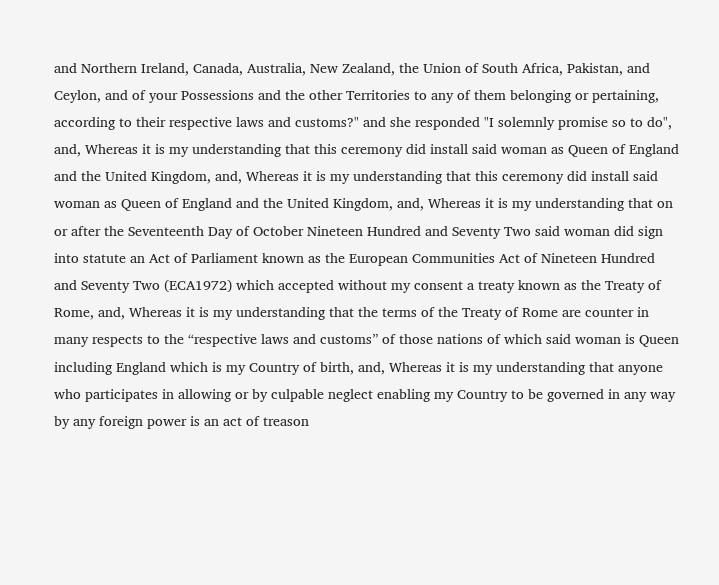and Northern Ireland, Canada, Australia, New Zealand, the Union of South Africa, Pakistan, and Ceylon, and of your Possessions and the other Territories to any of them belonging or pertaining, according to their respective laws and customs?" and she responded "I solemnly promise so to do", and, Whereas it is my understanding that this ceremony did install said woman as Queen of England and the United Kingdom, and, Whereas it is my understanding that this ceremony did install said woman as Queen of England and the United Kingdom, and, Whereas it is my understanding that on or after the Seventeenth Day of October Nineteen Hundred and Seventy Two said woman did sign into statute an Act of Parliament known as the European Communities Act of Nineteen Hundred and Seventy Two (ECA1972) which accepted without my consent a treaty known as the Treaty of Rome, and, Whereas it is my understanding that the terms of the Treaty of Rome are counter in many respects to the “respective laws and customs” of those nations of which said woman is Queen including England which is my Country of birth, and, Whereas it is my understanding that anyone who participates in allowing or by culpable neglect enabling my Country to be governed in any way by any foreign power is an act of treason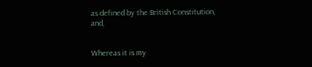as defined by the British Constitution, and,


Whereas it is my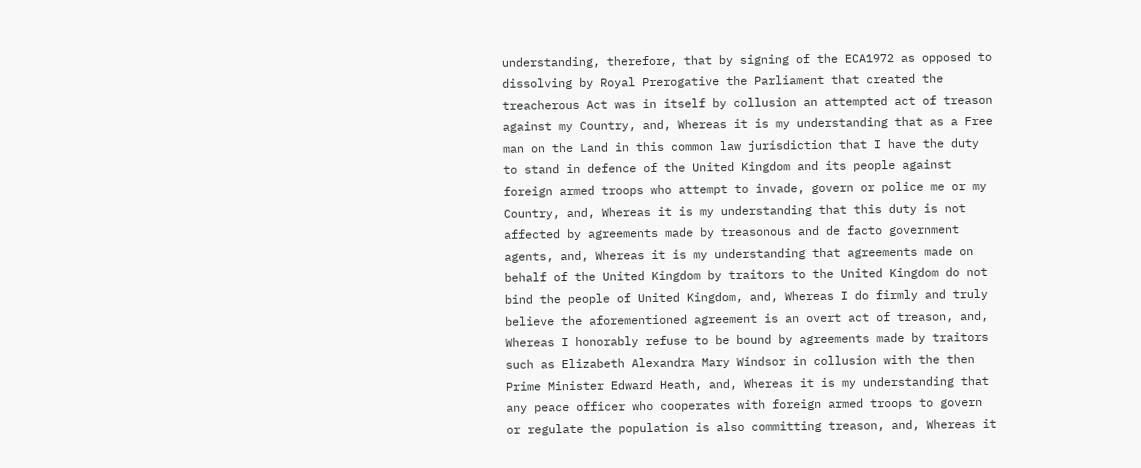understanding, therefore, that by signing of the ECA1972 as opposed to dissolving by Royal Prerogative the Parliament that created the treacherous Act was in itself by collusion an attempted act of treason against my Country, and, Whereas it is my understanding that as a Free man on the Land in this common law jurisdiction that I have the duty to stand in defence of the United Kingdom and its people against foreign armed troops who attempt to invade, govern or police me or my Country, and, Whereas it is my understanding that this duty is not affected by agreements made by treasonous and de facto government agents, and, Whereas it is my understanding that agreements made on behalf of the United Kingdom by traitors to the United Kingdom do not bind the people of United Kingdom, and, Whereas I do firmly and truly believe the aforementioned agreement is an overt act of treason, and, Whereas I honorably refuse to be bound by agreements made by traitors such as Elizabeth Alexandra Mary Windsor in collusion with the then Prime Minister Edward Heath, and, Whereas it is my understanding that any peace officer who cooperates with foreign armed troops to govern or regulate the population is also committing treason, and, Whereas it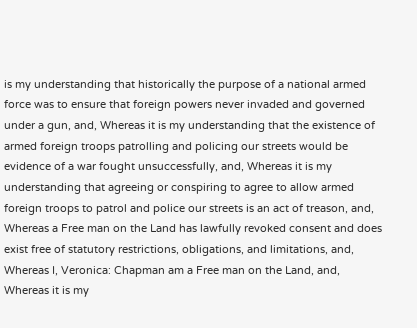is my understanding that historically the purpose of a national armed force was to ensure that foreign powers never invaded and governed under a gun, and, Whereas it is my understanding that the existence of armed foreign troops patrolling and policing our streets would be evidence of a war fought unsuccessfully, and, Whereas it is my understanding that agreeing or conspiring to agree to allow armed foreign troops to patrol and police our streets is an act of treason, and, Whereas a Free man on the Land has lawfully revoked consent and does exist free of statutory restrictions, obligations, and limitations, and, Whereas I, Veronica: Chapman am a Free man on the Land, and, Whereas it is my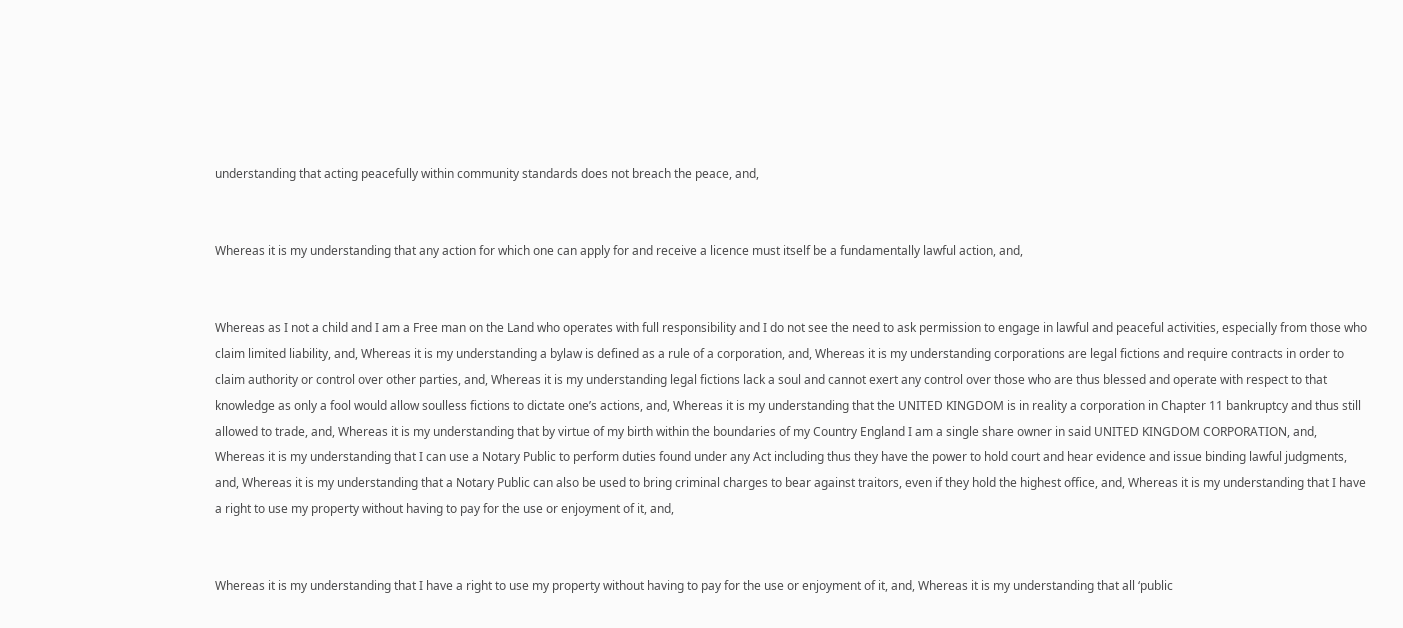understanding that acting peacefully within community standards does not breach the peace, and,


Whereas it is my understanding that any action for which one can apply for and receive a licence must itself be a fundamentally lawful action, and,


Whereas as I not a child and I am a Free man on the Land who operates with full responsibility and I do not see the need to ask permission to engage in lawful and peaceful activities, especially from those who claim limited liability, and, Whereas it is my understanding a bylaw is defined as a rule of a corporation, and, Whereas it is my understanding corporations are legal fictions and require contracts in order to claim authority or control over other parties, and, Whereas it is my understanding legal fictions lack a soul and cannot exert any control over those who are thus blessed and operate with respect to that knowledge as only a fool would allow soulless fictions to dictate one’s actions, and, Whereas it is my understanding that the UNITED KINGDOM is in reality a corporation in Chapter 11 bankruptcy and thus still allowed to trade, and, Whereas it is my understanding that by virtue of my birth within the boundaries of my Country England I am a single share owner in said UNITED KINGDOM CORPORATION, and, Whereas it is my understanding that I can use a Notary Public to perform duties found under any Act including thus they have the power to hold court and hear evidence and issue binding lawful judgments, and, Whereas it is my understanding that a Notary Public can also be used to bring criminal charges to bear against traitors, even if they hold the highest office, and, Whereas it is my understanding that I have a right to use my property without having to pay for the use or enjoyment of it, and,


Whereas it is my understanding that I have a right to use my property without having to pay for the use or enjoyment of it, and, Whereas it is my understanding that all ‘public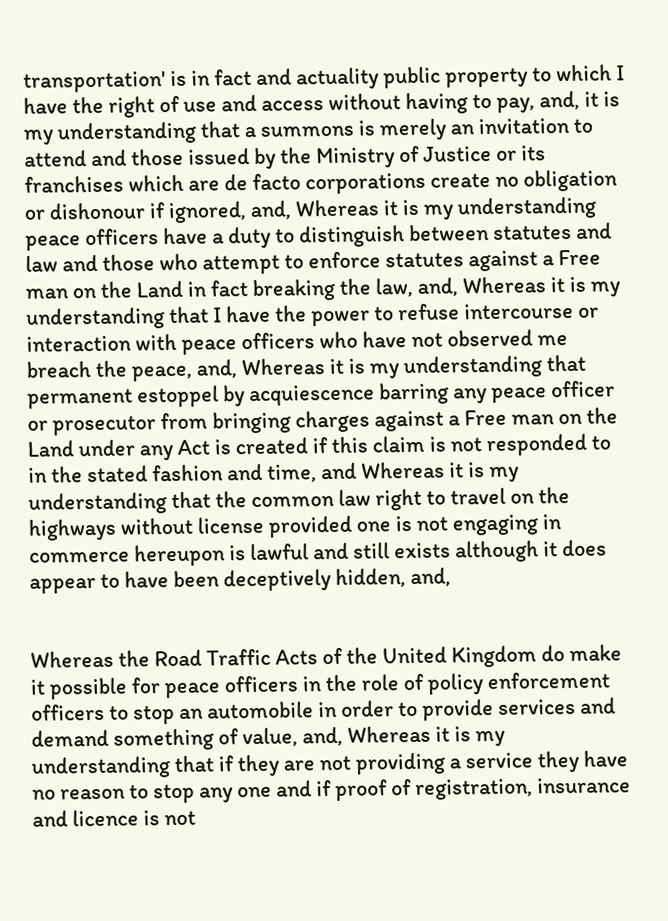transportation' is in fact and actuality public property to which I have the right of use and access without having to pay, and, it is my understanding that a summons is merely an invitation to attend and those issued by the Ministry of Justice or its franchises which are de facto corporations create no obligation or dishonour if ignored, and, Whereas it is my understanding peace officers have a duty to distinguish between statutes and law and those who attempt to enforce statutes against a Free man on the Land in fact breaking the law, and, Whereas it is my understanding that I have the power to refuse intercourse or interaction with peace officers who have not observed me breach the peace, and, Whereas it is my understanding that permanent estoppel by acquiescence barring any peace officer or prosecutor from bringing charges against a Free man on the Land under any Act is created if this claim is not responded to in the stated fashion and time, and Whereas it is my understanding that the common law right to travel on the highways without license provided one is not engaging in commerce hereupon is lawful and still exists although it does appear to have been deceptively hidden, and,


Whereas the Road Traffic Acts of the United Kingdom do make it possible for peace officers in the role of policy enforcement officers to stop an automobile in order to provide services and demand something of value, and, Whereas it is my understanding that if they are not providing a service they have no reason to stop any one and if proof of registration, insurance and licence is not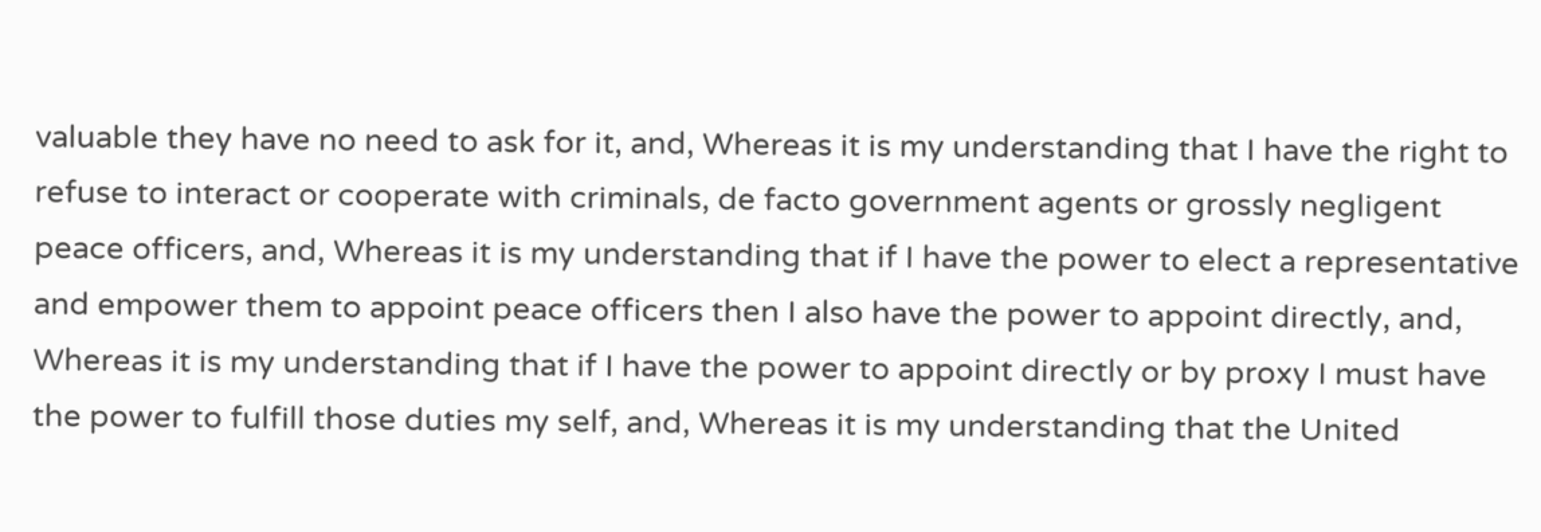valuable they have no need to ask for it, and, Whereas it is my understanding that I have the right to refuse to interact or cooperate with criminals, de facto government agents or grossly negligent peace officers, and, Whereas it is my understanding that if I have the power to elect a representative and empower them to appoint peace officers then I also have the power to appoint directly, and, Whereas it is my understanding that if I have the power to appoint directly or by proxy I must have the power to fulfill those duties my self, and, Whereas it is my understanding that the United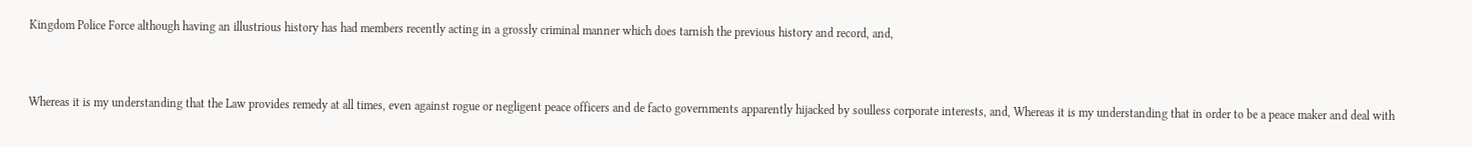Kingdom Police Force although having an illustrious history has had members recently acting in a grossly criminal manner which does tarnish the previous history and record, and,


Whereas it is my understanding that the Law provides remedy at all times, even against rogue or negligent peace officers and de facto governments apparently hijacked by soulless corporate interests, and, Whereas it is my understanding that in order to be a peace maker and deal with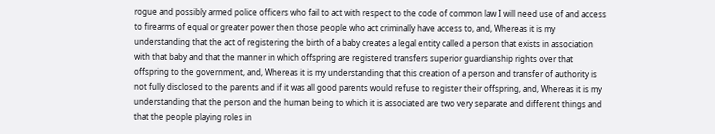rogue and possibly armed police officers who fail to act with respect to the code of common law I will need use of and access to firearms of equal or greater power then those people who act criminally have access to, and, Whereas it is my understanding that the act of registering the birth of a baby creates a legal entity called a person that exists in association with that baby and that the manner in which offspring are registered transfers superior guardianship rights over that offspring to the government, and, Whereas it is my understanding that this creation of a person and transfer of authority is not fully disclosed to the parents and if it was all good parents would refuse to register their offspring, and, Whereas it is my understanding that the person and the human being to which it is associated are two very separate and different things and that the people playing roles in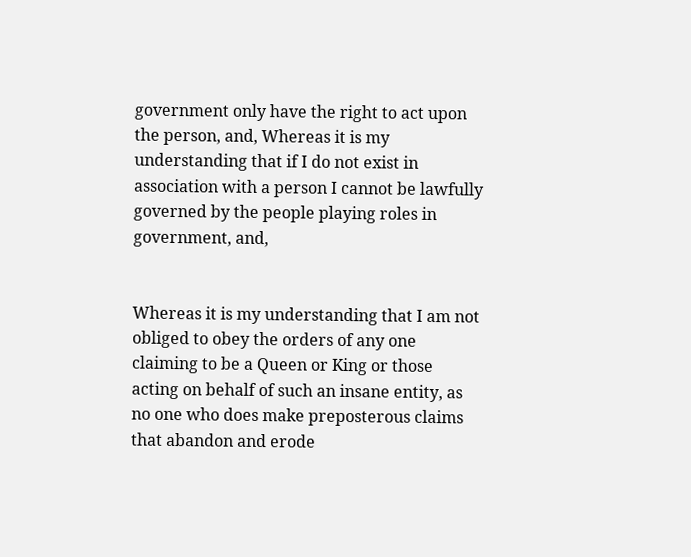government only have the right to act upon the person, and, Whereas it is my understanding that if I do not exist in association with a person I cannot be lawfully governed by the people playing roles in government, and,


Whereas it is my understanding that I am not obliged to obey the orders of any one claiming to be a Queen or King or those acting on behalf of such an insane entity, as no one who does make preposterous claims that abandon and erode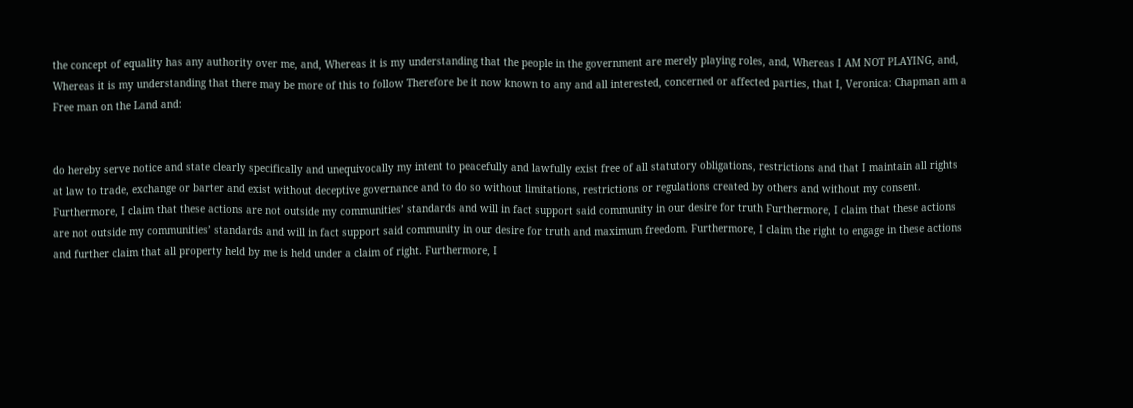the concept of equality has any authority over me, and, Whereas it is my understanding that the people in the government are merely playing roles, and, Whereas I AM NOT PLAYING, and, Whereas it is my understanding that there may be more of this to follow Therefore be it now known to any and all interested, concerned or affected parties, that I, Veronica: Chapman am a Free man on the Land and:


do hereby serve notice and state clearly specifically and unequivocally my intent to peacefully and lawfully exist free of all statutory obligations, restrictions and that I maintain all rights at law to trade, exchange or barter and exist without deceptive governance and to do so without limitations, restrictions or regulations created by others and without my consent. Furthermore, I claim that these actions are not outside my communities’ standards and will in fact support said community in our desire for truth Furthermore, I claim that these actions are not outside my communities’ standards and will in fact support said community in our desire for truth and maximum freedom. Furthermore, I claim the right to engage in these actions and further claim that all property held by me is held under a claim of right. Furthermore, I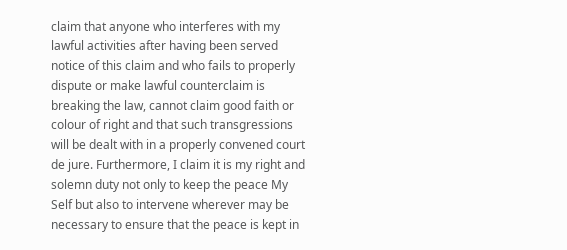claim that anyone who interferes with my lawful activities after having been served notice of this claim and who fails to properly dispute or make lawful counterclaim is breaking the law, cannot claim good faith or colour of right and that such transgressions will be dealt with in a properly convened court de jure. Furthermore, I claim it is my right and solemn duty not only to keep the peace My Self but also to intervene wherever may be necessary to ensure that the peace is kept in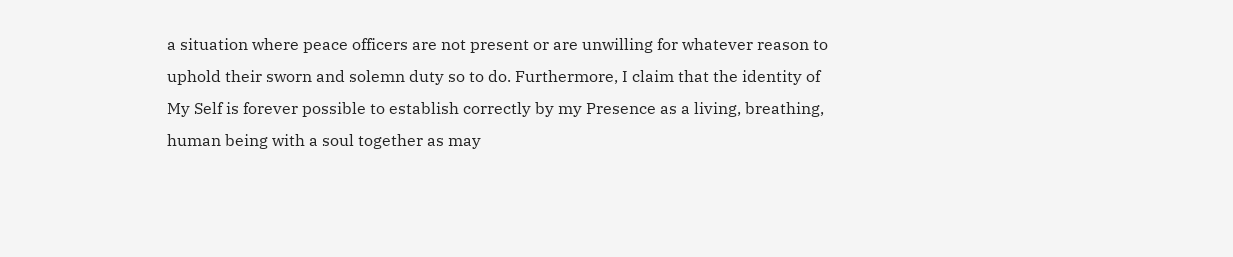a situation where peace officers are not present or are unwilling for whatever reason to uphold their sworn and solemn duty so to do. Furthermore, I claim that the identity of My Self is forever possible to establish correctly by my Presence as a living, breathing, human being with a soul together as may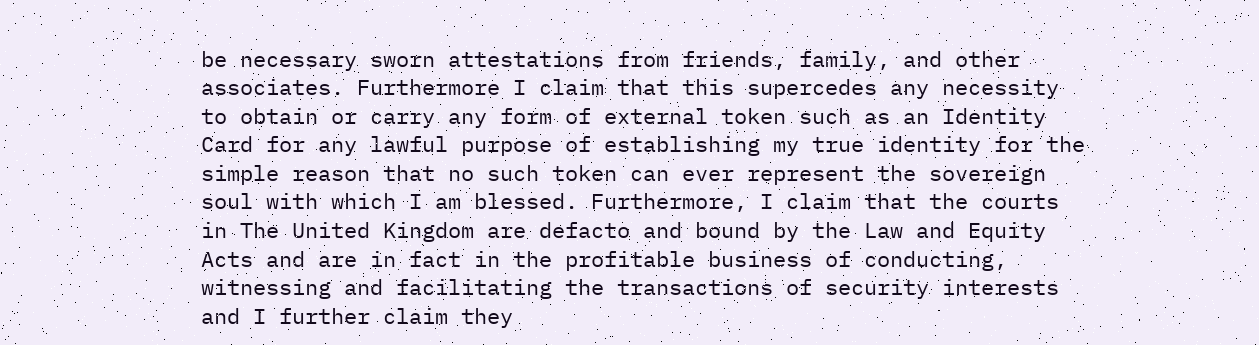be necessary sworn attestations from friends, family, and other associates. Furthermore I claim that this supercedes any necessity to obtain or carry any form of external token such as an Identity Card for any lawful purpose of establishing my true identity for the simple reason that no such token can ever represent the sovereign soul with which I am blessed. Furthermore, I claim that the courts in The United Kingdom are defacto and bound by the Law and Equity Acts and are in fact in the profitable business of conducting, witnessing and facilitating the transactions of security interests and I further claim they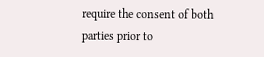require the consent of both parties prior to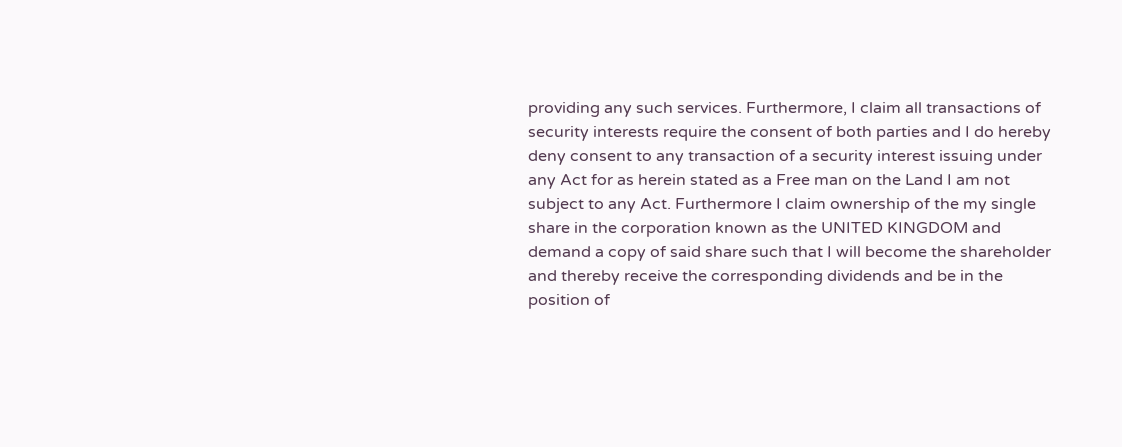providing any such services. Furthermore, I claim all transactions of security interests require the consent of both parties and I do hereby deny consent to any transaction of a security interest issuing under any Act for as herein stated as a Free man on the Land I am not subject to any Act. Furthermore I claim ownership of the my single share in the corporation known as the UNITED KINGDOM and demand a copy of said share such that I will become the shareholder and thereby receive the corresponding dividends and be in the position of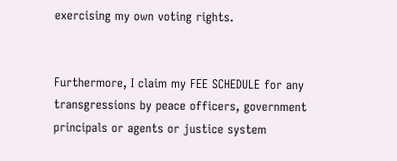exercising my own voting rights.


Furthermore, I claim my FEE SCHEDULE for any transgressions by peace officers, government principals or agents or justice system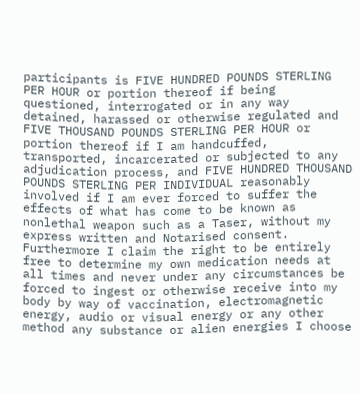participants is FIVE HUNDRED POUNDS STERLING PER HOUR or portion thereof if being questioned, interrogated or in any way detained, harassed or otherwise regulated and FIVE THOUSAND POUNDS STERLING PER HOUR or portion thereof if I am handcuffed, transported, incarcerated or subjected to any adjudication process, and FIVE HUNDRED THOUSAND POUNDS STERLING PER INDIVIDUAL reasonably involved if I am ever forced to suffer the effects of what has come to be known as nonlethal weapon such as a Taser, without my express written and Notarised consent. Furthermore I claim the right to be entirely free to determine my own medication needs at all times and never under any circumstances be forced to ingest or otherwise receive into my body by way of vaccination, electromagnetic energy, audio or visual energy or any other method any substance or alien energies I choose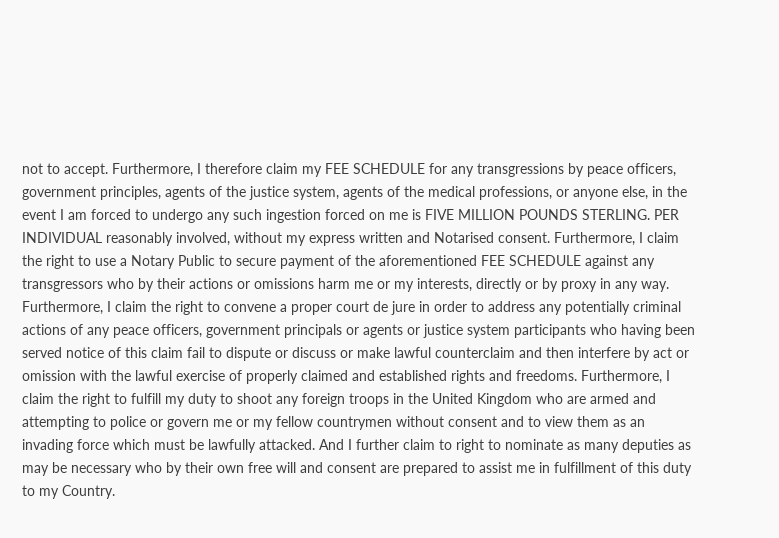not to accept. Furthermore, I therefore claim my FEE SCHEDULE for any transgressions by peace officers, government principles, agents of the justice system, agents of the medical professions, or anyone else, in the event I am forced to undergo any such ingestion forced on me is FIVE MILLION POUNDS STERLING. PER INDIVIDUAL reasonably involved, without my express written and Notarised consent. Furthermore, I claim the right to use a Notary Public to secure payment of the aforementioned FEE SCHEDULE against any transgressors who by their actions or omissions harm me or my interests, directly or by proxy in any way. Furthermore, I claim the right to convene a proper court de jure in order to address any potentially criminal actions of any peace officers, government principals or agents or justice system participants who having been served notice of this claim fail to dispute or discuss or make lawful counterclaim and then interfere by act or omission with the lawful exercise of properly claimed and established rights and freedoms. Furthermore, I claim the right to fulfill my duty to shoot any foreign troops in the United Kingdom who are armed and attempting to police or govern me or my fellow countrymen without consent and to view them as an invading force which must be lawfully attacked. And I further claim to right to nominate as many deputies as may be necessary who by their own free will and consent are prepared to assist me in fulfillment of this duty to my Country.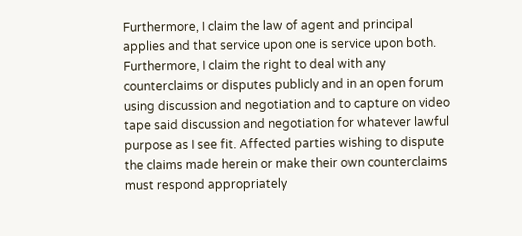Furthermore, I claim the law of agent and principal applies and that service upon one is service upon both. Furthermore, I claim the right to deal with any counterclaims or disputes publicly and in an open forum using discussion and negotiation and to capture on video tape said discussion and negotiation for whatever lawful purpose as I see fit. Affected parties wishing to dispute the claims made herein or make their own counterclaims must respond appropriately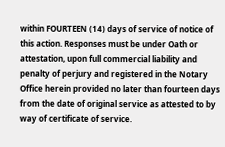within FOURTEEN (14) days of service of notice of this action. Responses must be under Oath or attestation, upon full commercial liability and penalty of perjury and registered in the Notary Office herein provided no later than fourteen days from the date of original service as attested to by way of certificate of service.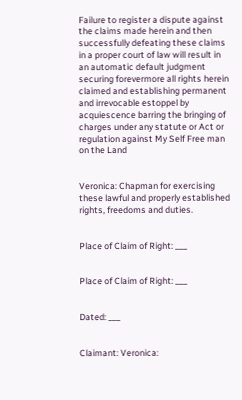Failure to register a dispute against the claims made herein and then successfully defeating these claims in a proper court of law will result in an automatic default judgment securing forevermore all rights herein claimed and establishing permanent and irrevocable estoppel by acquiescence barring the bringing of charges under any statute or Act or regulation against My Self Free man on the Land


Veronica: Chapman for exercising these lawful and properly established rights, freedoms and duties.


Place of Claim of Right: ___


Place of Claim of Right: ___


Dated: ___


Claimant: Veronica: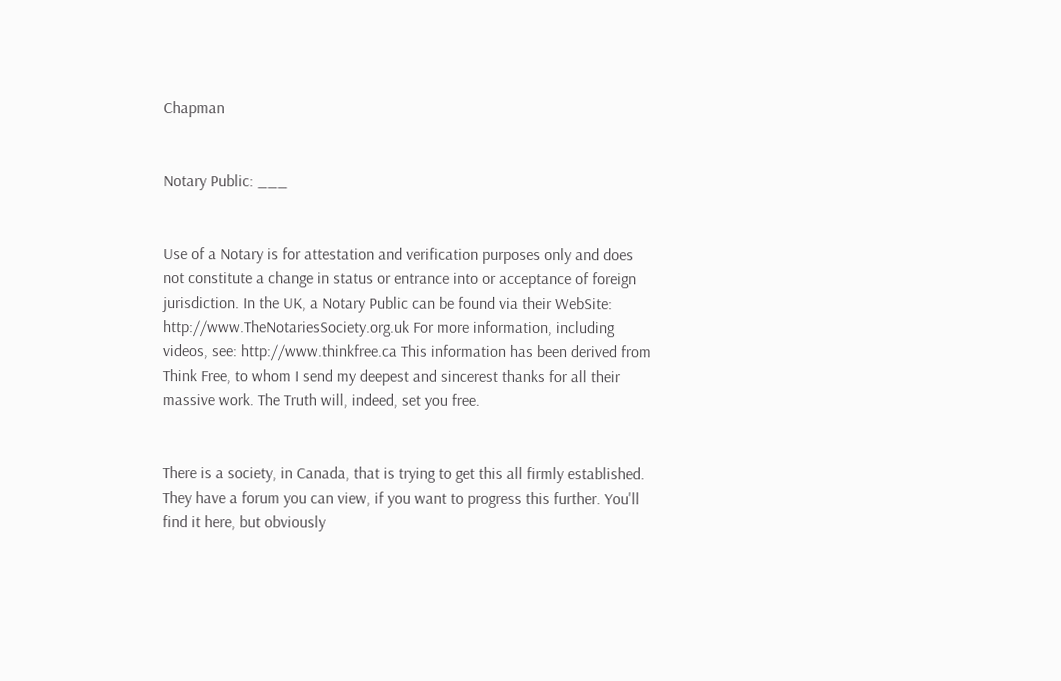Chapman


Notary Public: ___


Use of a Notary is for attestation and verification purposes only and does not constitute a change in status or entrance into or acceptance of foreign jurisdiction. In the UK, a Notary Public can be found via their WebSite: http://www.TheNotariesSociety.org.uk For more information, including videos, see: http://www.thinkfree.ca This information has been derived from Think Free, to whom I send my deepest and sincerest thanks for all their massive work. The Truth will, indeed, set you free.


There is a society, in Canada, that is trying to get this all firmly established. They have a forum you can view, if you want to progress this further. You'll find it here, but obviously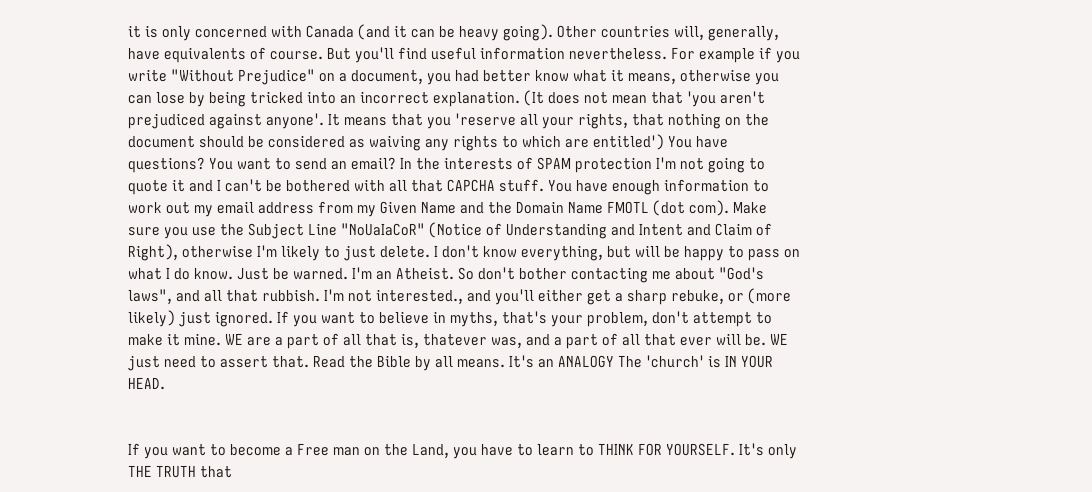it is only concerned with Canada (and it can be heavy going). Other countries will, generally, have equivalents of course. But you'll find useful information nevertheless. For example if you write "Without Prejudice" on a document, you had better know what it means, otherwise you can lose by being tricked into an incorrect explanation. (It does not mean that 'you aren't prejudiced against anyone'. It means that you 'reserve all your rights, that nothing on the document should be considered as waiving any rights to which are entitled') You have questions? You want to send an email? In the interests of SPAM protection I'm not going to quote it and I can't be bothered with all that CAPCHA stuff. You have enough information to work out my email address from my Given Name and the Domain Name FMOTL (dot com). Make sure you use the Subject Line "NoUaIaCoR" (Notice of Understanding and Intent and Claim of Right), otherwise I'm likely to just delete. I don't know everything, but will be happy to pass on what I do know. Just be warned. I'm an Atheist. So don't bother contacting me about "God's laws", and all that rubbish. I'm not interested., and you'll either get a sharp rebuke, or (more likely) just ignored. If you want to believe in myths, that's your problem, don't attempt to make it mine. WE are a part of all that is, thatever was, and a part of all that ever will be. WE just need to assert that. Read the Bible by all means. It's an ANALOGY The 'church' is IN YOUR HEAD.


If you want to become a Free man on the Land, you have to learn to THINK FOR YOURSELF. It's only THE TRUTH that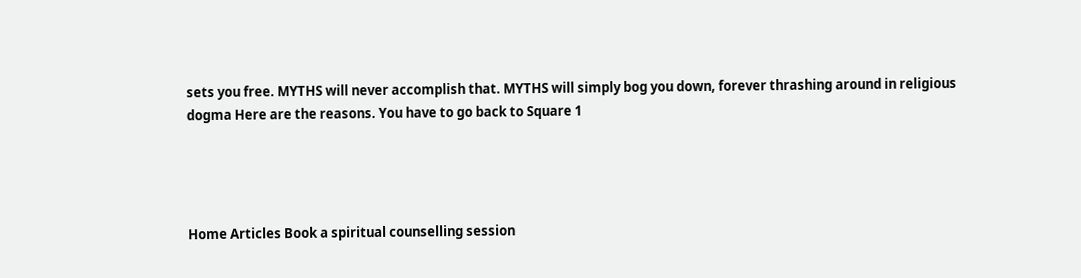sets you free. MYTHS will never accomplish that. MYTHS will simply bog you down, forever thrashing around in religious dogma Here are the reasons. You have to go back to Square 1




Home Articles Book a spiritual counselling session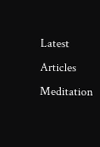Latest Articles
Meditation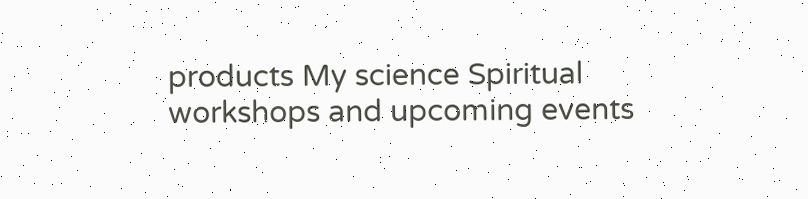products My science Spiritual workshops and upcoming events